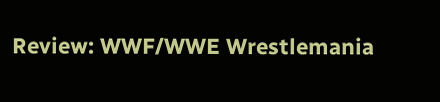Review: WWF/WWE Wrestlemania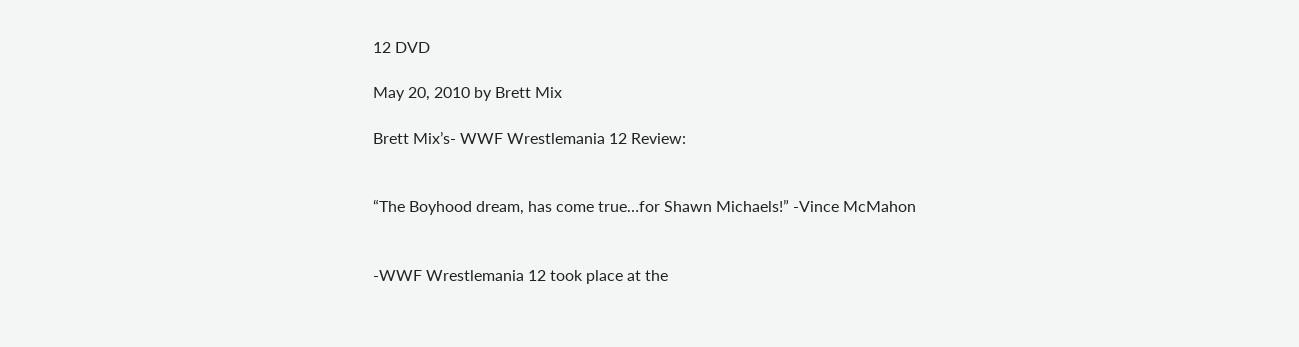12 DVD

May 20, 2010 by Brett Mix

Brett Mix’s- WWF Wrestlemania 12 Review:


“The Boyhood dream, has come true…for Shawn Michaels!” -Vince McMahon


-WWF Wrestlemania 12 took place at the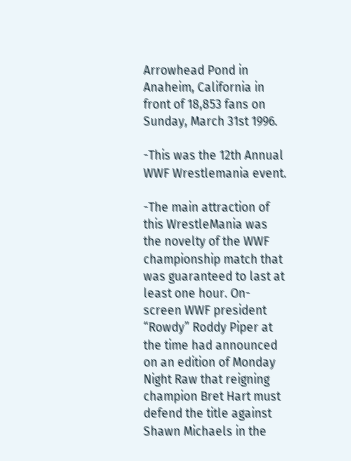Arrowhead Pond in Anaheim, California in front of 18,853 fans on Sunday, March 31st 1996.

-This was the 12th Annual WWF Wrestlemania event.

-The main attraction of this WrestleMania was the novelty of the WWF championship match that was guaranteed to last at least one hour. On-screen WWF president “Rowdy” Roddy Piper at the time had announced on an edition of Monday Night Raw that reigning champion Bret Hart must defend the title against Shawn Michaels in the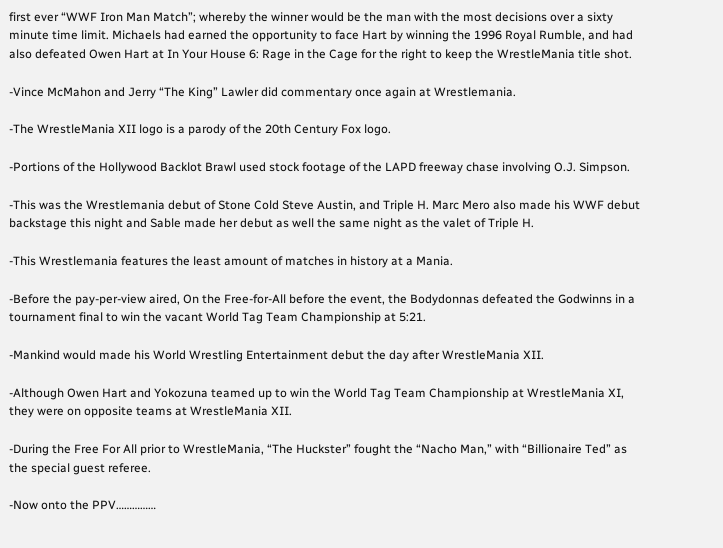first ever “WWF Iron Man Match”; whereby the winner would be the man with the most decisions over a sixty minute time limit. Michaels had earned the opportunity to face Hart by winning the 1996 Royal Rumble, and had also defeated Owen Hart at In Your House 6: Rage in the Cage for the right to keep the WrestleMania title shot.

-Vince McMahon and Jerry “The King” Lawler did commentary once again at Wrestlemania.

-The WrestleMania XII logo is a parody of the 20th Century Fox logo.

-Portions of the Hollywood Backlot Brawl used stock footage of the LAPD freeway chase involving O.J. Simpson.

-This was the Wrestlemania debut of Stone Cold Steve Austin, and Triple H. Marc Mero also made his WWF debut backstage this night and Sable made her debut as well the same night as the valet of Triple H.

-This Wrestlemania features the least amount of matches in history at a Mania.

-Before the pay-per-view aired, On the Free-for-All before the event, the Bodydonnas defeated the Godwinns in a tournament final to win the vacant World Tag Team Championship at 5:21.

-Mankind would made his World Wrestling Entertainment debut the day after WrestleMania XII.

-Although Owen Hart and Yokozuna teamed up to win the World Tag Team Championship at WrestleMania XI, they were on opposite teams at WrestleMania XII.

-During the Free For All prior to WrestleMania, “The Huckster” fought the “Nacho Man,” with “Billionaire Ted” as the special guest referee.

-Now onto the PPV……………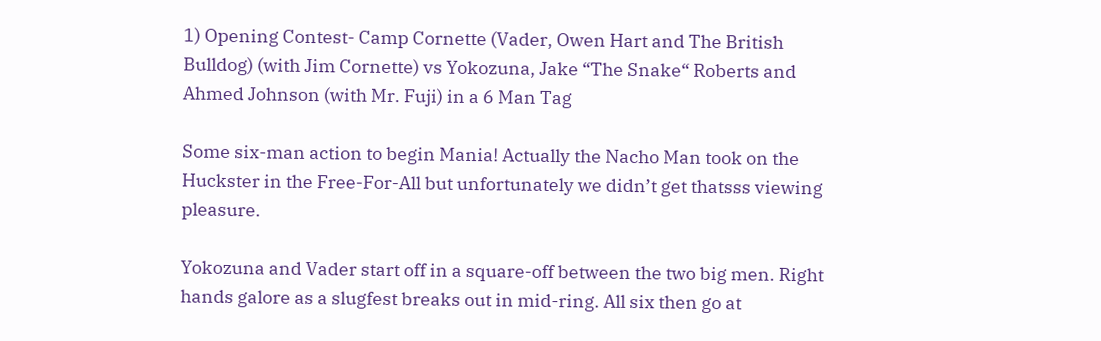1) Opening Contest- Camp Cornette (Vader, Owen Hart and The British Bulldog) (with Jim Cornette) vs Yokozuna, Jake “The Snake“ Roberts and Ahmed Johnson (with Mr. Fuji) in a 6 Man Tag

Some six-man action to begin Mania! Actually the Nacho Man took on the Huckster in the Free-For-All but unfortunately we didn’t get thatsss viewing pleasure.

Yokozuna and Vader start off in a square-off between the two big men. Right hands galore as a slugfest breaks out in mid-ring. All six then go at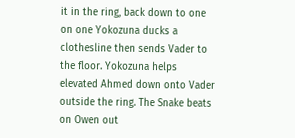it in the ring, back down to one on one Yokozuna ducks a clothesline then sends Vader to the floor. Yokozuna helps elevated Ahmed down onto Vader outside the ring. The Snake beats on Owen out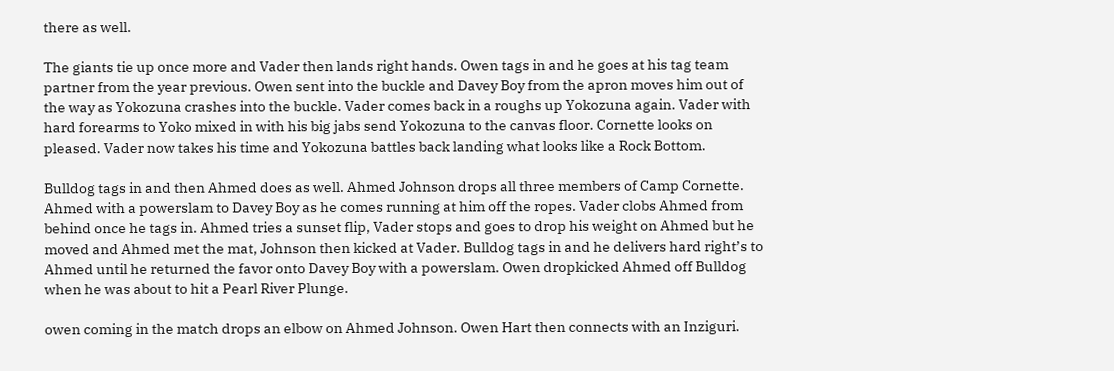there as well.

The giants tie up once more and Vader then lands right hands. Owen tags in and he goes at his tag team partner from the year previous. Owen sent into the buckle and Davey Boy from the apron moves him out of the way as Yokozuna crashes into the buckle. Vader comes back in a roughs up Yokozuna again. Vader with hard forearms to Yoko mixed in with his big jabs send Yokozuna to the canvas floor. Cornette looks on pleased. Vader now takes his time and Yokozuna battles back landing what looks like a Rock Bottom.

Bulldog tags in and then Ahmed does as well. Ahmed Johnson drops all three members of Camp Cornette. Ahmed with a powerslam to Davey Boy as he comes running at him off the ropes. Vader clobs Ahmed from behind once he tags in. Ahmed tries a sunset flip, Vader stops and goes to drop his weight on Ahmed but he moved and Ahmed met the mat, Johnson then kicked at Vader. Bulldog tags in and he delivers hard right’s to Ahmed until he returned the favor onto Davey Boy with a powerslam. Owen dropkicked Ahmed off Bulldog when he was about to hit a Pearl River Plunge.

owen coming in the match drops an elbow on Ahmed Johnson. Owen Hart then connects with an Inziguri.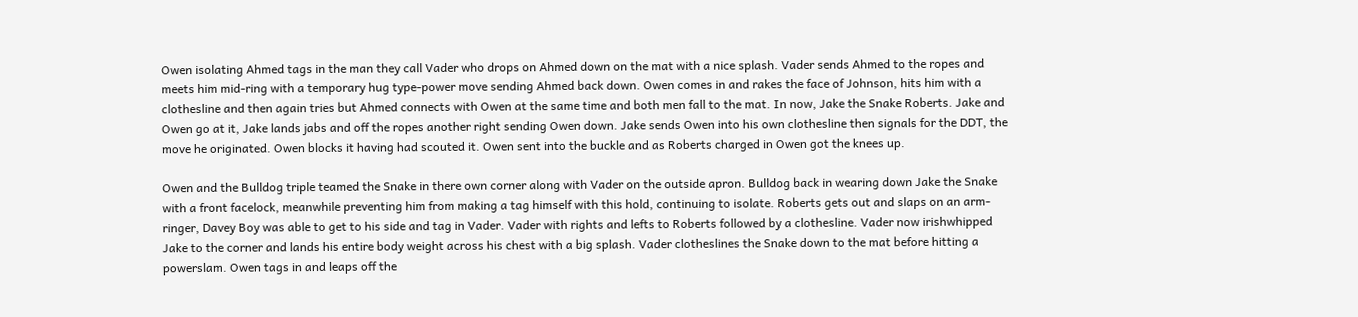Owen isolating Ahmed tags in the man they call Vader who drops on Ahmed down on the mat with a nice splash. Vader sends Ahmed to the ropes and meets him mid-ring with a temporary hug type-power move sending Ahmed back down. Owen comes in and rakes the face of Johnson, hits him with a clothesline and then again tries but Ahmed connects with Owen at the same time and both men fall to the mat. In now, Jake the Snake Roberts. Jake and Owen go at it, Jake lands jabs and off the ropes another right sending Owen down. Jake sends Owen into his own clothesline then signals for the DDT, the move he originated. Owen blocks it having had scouted it. Owen sent into the buckle and as Roberts charged in Owen got the knees up.

Owen and the Bulldog triple teamed the Snake in there own corner along with Vader on the outside apron. Bulldog back in wearing down Jake the Snake with a front facelock, meanwhile preventing him from making a tag himself with this hold, continuing to isolate. Roberts gets out and slaps on an arm-ringer, Davey Boy was able to get to his side and tag in Vader. Vader with rights and lefts to Roberts followed by a clothesline. Vader now irishwhipped Jake to the corner and lands his entire body weight across his chest with a big splash. Vader clotheslines the Snake down to the mat before hitting a powerslam. Owen tags in and leaps off the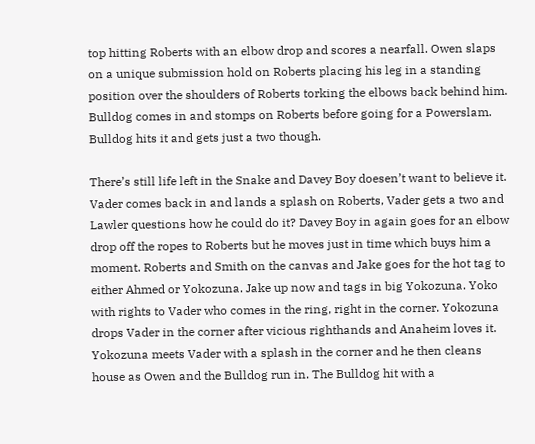top hitting Roberts with an elbow drop and scores a nearfall. Owen slaps on a unique submission hold on Roberts placing his leg in a standing position over the shoulders of Roberts torking the elbows back behind him. Bulldog comes in and stomps on Roberts before going for a Powerslam. Bulldog hits it and gets just a two though.

There’s still life left in the Snake and Davey Boy doesen’t want to believe it. Vader comes back in and lands a splash on Roberts, Vader gets a two and Lawler questions how he could do it? Davey Boy in again goes for an elbow drop off the ropes to Roberts but he moves just in time which buys him a moment. Roberts and Smith on the canvas and Jake goes for the hot tag to either Ahmed or Yokozuna. Jake up now and tags in big Yokozuna. Yoko with rights to Vader who comes in the ring, right in the corner. Yokozuna drops Vader in the corner after vicious righthands and Anaheim loves it. Yokozuna meets Vader with a splash in the corner and he then cleans house as Owen and the Bulldog run in. The Bulldog hit with a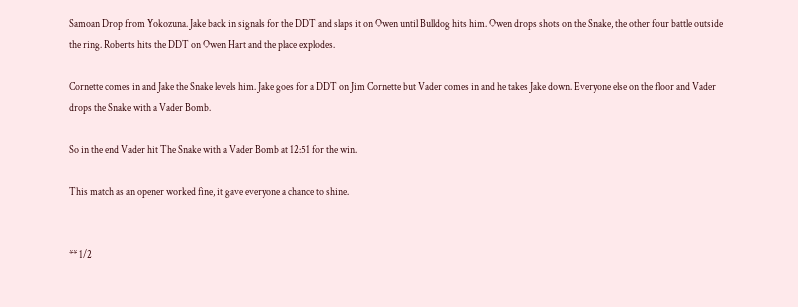Samoan Drop from Yokozuna. Jake back in signals for the DDT and slaps it on Owen until Bulldog hits him. Owen drops shots on the Snake, the other four battle outside the ring. Roberts hits the DDT on Owen Hart and the place explodes.

Cornette comes in and Jake the Snake levels him. Jake goes for a DDT on Jim Cornette but Vader comes in and he takes Jake down. Everyone else on the floor and Vader drops the Snake with a Vader Bomb.

So in the end Vader hit The Snake with a Vader Bomb at 12:51 for the win.

This match as an opener worked fine, it gave everyone a chance to shine.


** 1/2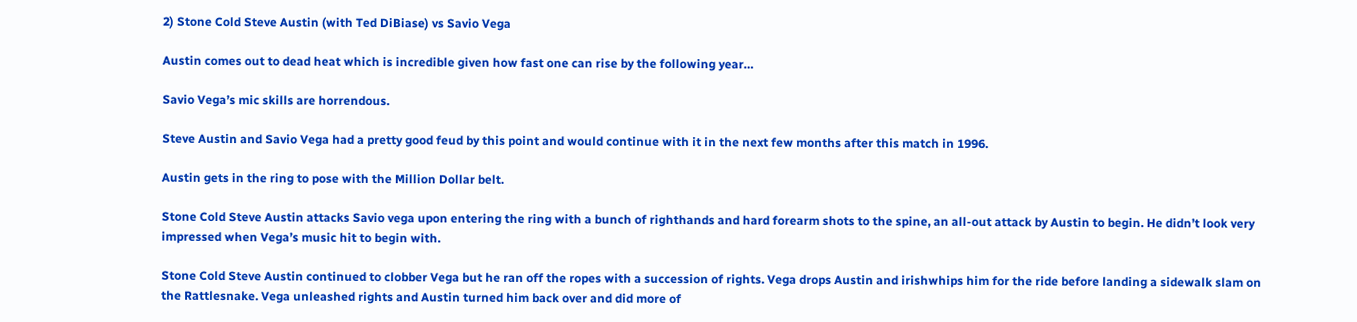2) Stone Cold Steve Austin (with Ted DiBiase) vs Savio Vega

Austin comes out to dead heat which is incredible given how fast one can rise by the following year…

Savio Vega’s mic skills are horrendous.

Steve Austin and Savio Vega had a pretty good feud by this point and would continue with it in the next few months after this match in 1996.

Austin gets in the ring to pose with the Million Dollar belt.

Stone Cold Steve Austin attacks Savio vega upon entering the ring with a bunch of righthands and hard forearm shots to the spine, an all-out attack by Austin to begin. He didn’t look very impressed when Vega’s music hit to begin with.

Stone Cold Steve Austin continued to clobber Vega but he ran off the ropes with a succession of rights. Vega drops Austin and irishwhips him for the ride before landing a sidewalk slam on the Rattlesnake. Vega unleashed rights and Austin turned him back over and did more of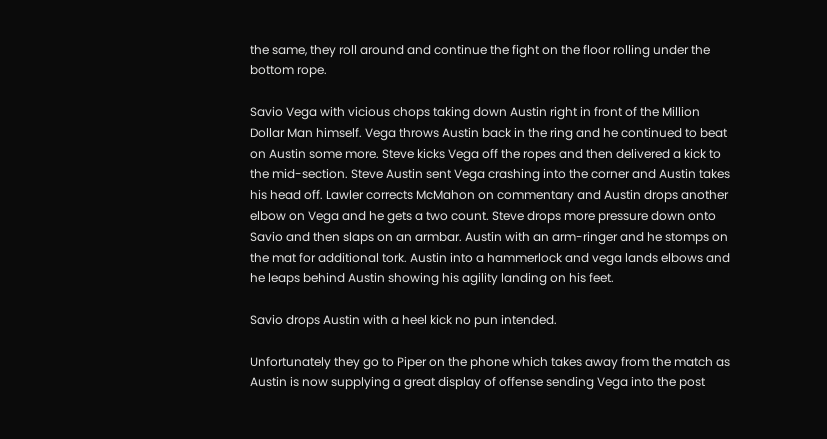the same, they roll around and continue the fight on the floor rolling under the bottom rope.

Savio Vega with vicious chops taking down Austin right in front of the Million Dollar Man himself. Vega throws Austin back in the ring and he continued to beat on Austin some more. Steve kicks Vega off the ropes and then delivered a kick to the mid-section. Steve Austin sent Vega crashing into the corner and Austin takes his head off. Lawler corrects McMahon on commentary and Austin drops another elbow on Vega and he gets a two count. Steve drops more pressure down onto Savio and then slaps on an armbar. Austin with an arm-ringer and he stomps on the mat for additional tork. Austin into a hammerlock and vega lands elbows and he leaps behind Austin showing his agility landing on his feet.

Savio drops Austin with a heel kick no pun intended.

Unfortunately they go to Piper on the phone which takes away from the match as Austin is now supplying a great display of offense sending Vega into the post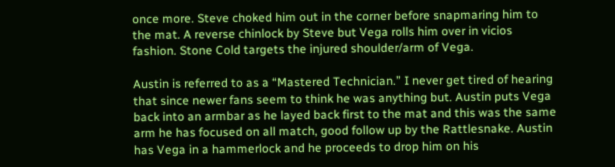once more. Steve choked him out in the corner before snapmaring him to the mat. A reverse chinlock by Steve but Vega rolls him over in vicios fashion. Stone Cold targets the injured shoulder/arm of Vega.

Austin is referred to as a “Mastered Technician.” I never get tired of hearing that since newer fans seem to think he was anything but. Austin puts Vega back into an armbar as he layed back first to the mat and this was the same arm he has focused on all match, good follow up by the Rattlesnake. Austin has Vega in a hammerlock and he proceeds to drop him on his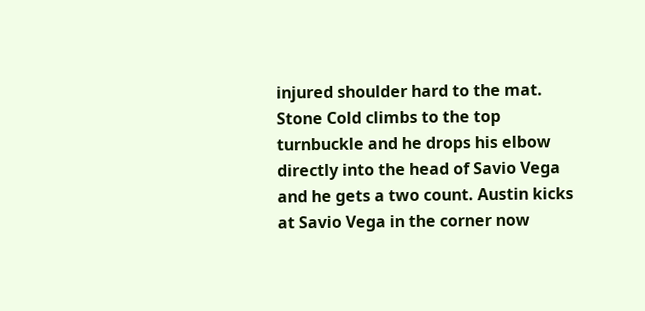injured shoulder hard to the mat. Stone Cold climbs to the top turnbuckle and he drops his elbow directly into the head of Savio Vega and he gets a two count. Austin kicks at Savio Vega in the corner now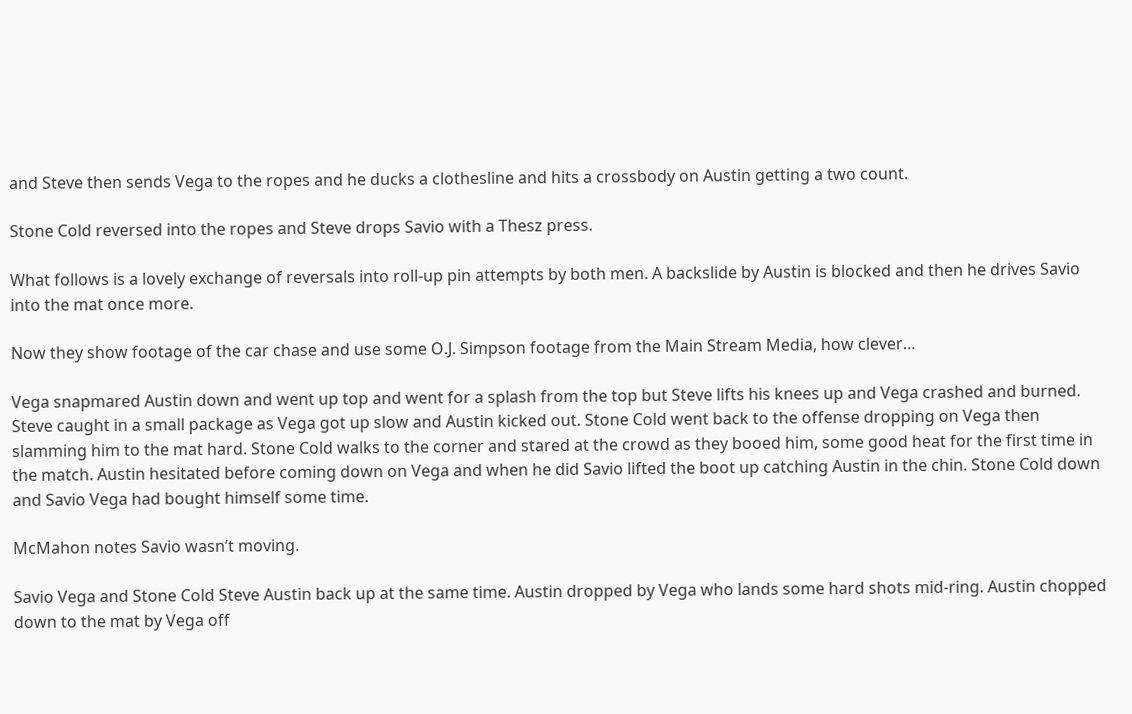and Steve then sends Vega to the ropes and he ducks a clothesline and hits a crossbody on Austin getting a two count.

Stone Cold reversed into the ropes and Steve drops Savio with a Thesz press.

What follows is a lovely exchange of reversals into roll-up pin attempts by both men. A backslide by Austin is blocked and then he drives Savio into the mat once more.

Now they show footage of the car chase and use some O.J. Simpson footage from the Main Stream Media, how clever…

Vega snapmared Austin down and went up top and went for a splash from the top but Steve lifts his knees up and Vega crashed and burned. Steve caught in a small package as Vega got up slow and Austin kicked out. Stone Cold went back to the offense dropping on Vega then slamming him to the mat hard. Stone Cold walks to the corner and stared at the crowd as they booed him, some good heat for the first time in the match. Austin hesitated before coming down on Vega and when he did Savio lifted the boot up catching Austin in the chin. Stone Cold down and Savio Vega had bought himself some time.

McMahon notes Savio wasn’t moving.

Savio Vega and Stone Cold Steve Austin back up at the same time. Austin dropped by Vega who lands some hard shots mid-ring. Austin chopped down to the mat by Vega off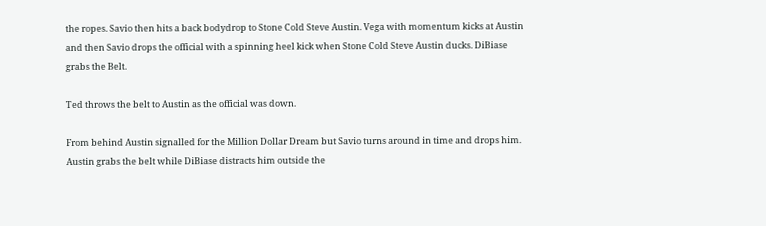the ropes. Savio then hits a back bodydrop to Stone Cold Steve Austin. Vega with momentum kicks at Austin and then Savio drops the official with a spinning heel kick when Stone Cold Steve Austin ducks. DiBiase grabs the Belt.

Ted throws the belt to Austin as the official was down.

From behind Austin signalled for the Million Dollar Dream but Savio turns around in time and drops him. Austin grabs the belt while DiBiase distracts him outside the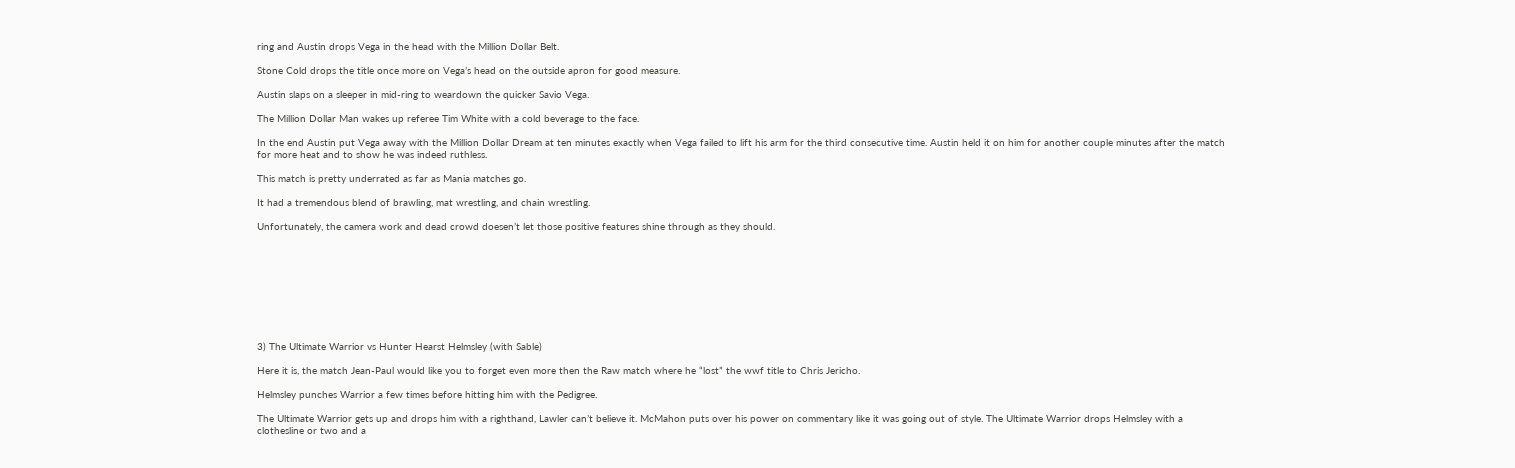ring and Austin drops Vega in the head with the Million Dollar Belt.

Stone Cold drops the title once more on Vega’s head on the outside apron for good measure.

Austin slaps on a sleeper in mid-ring to weardown the quicker Savio Vega.

The Million Dollar Man wakes up referee Tim White with a cold beverage to the face.

In the end Austin put Vega away with the Million Dollar Dream at ten minutes exactly when Vega failed to lift his arm for the third consecutive time. Austin held it on him for another couple minutes after the match for more heat and to show he was indeed ruthless.

This match is pretty underrated as far as Mania matches go.

It had a tremendous blend of brawling, mat wrestling, and chain wrestling.

Unfortunately, the camera work and dead crowd doesen’t let those positive features shine through as they should.









3) The Ultimate Warrior vs Hunter Hearst Helmsley (with Sable)

Here it is, the match Jean-Paul would like you to forget even more then the Raw match where he “lost” the wwf title to Chris Jericho.

Helmsley punches Warrior a few times before hitting him with the Pedigree.

The Ultimate Warrior gets up and drops him with a righthand, Lawler can’t believe it. McMahon puts over his power on commentary like it was going out of style. The Ultimate Warrior drops Helmsley with a clothesline or two and a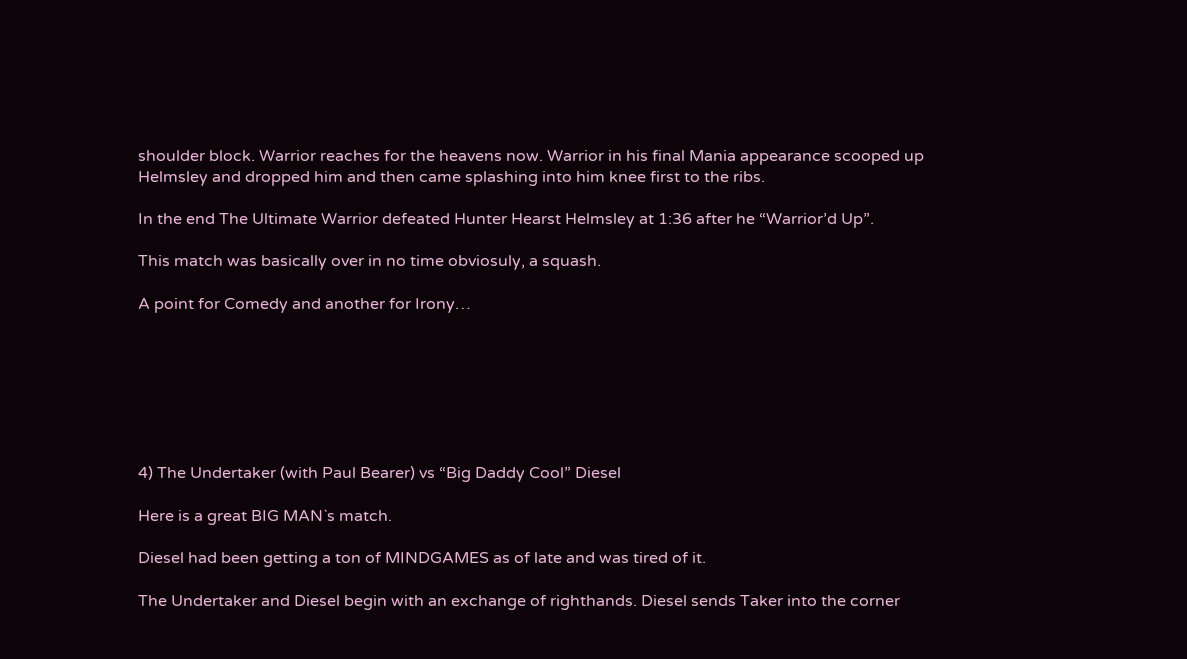shoulder block. Warrior reaches for the heavens now. Warrior in his final Mania appearance scooped up Helmsley and dropped him and then came splashing into him knee first to the ribs.

In the end The Ultimate Warrior defeated Hunter Hearst Helmsley at 1:36 after he “Warrior’d Up”.

This match was basically over in no time obviosuly, a squash.

A point for Comedy and another for Irony…







4) The Undertaker (with Paul Bearer) vs “Big Daddy Cool” Diesel

Here is a great BIG MAN`s match.

Diesel had been getting a ton of MINDGAMES as of late and was tired of it.

The Undertaker and Diesel begin with an exchange of righthands. Diesel sends Taker into the corner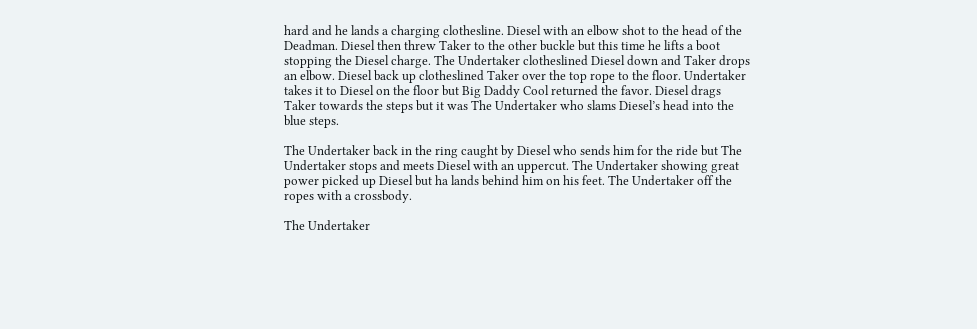hard and he lands a charging clothesline. Diesel with an elbow shot to the head of the Deadman. Diesel then threw Taker to the other buckle but this time he lifts a boot stopping the Diesel charge. The Undertaker clotheslined Diesel down and Taker drops an elbow. Diesel back up clotheslined Taker over the top rope to the floor. Undertaker takes it to Diesel on the floor but Big Daddy Cool returned the favor. Diesel drags Taker towards the steps but it was The Undertaker who slams Diesel’s head into the blue steps.

The Undertaker back in the ring caught by Diesel who sends him for the ride but The Undertaker stops and meets Diesel with an uppercut. The Undertaker showing great power picked up Diesel but ha lands behind him on his feet. The Undertaker off the ropes with a crossbody.

The Undertaker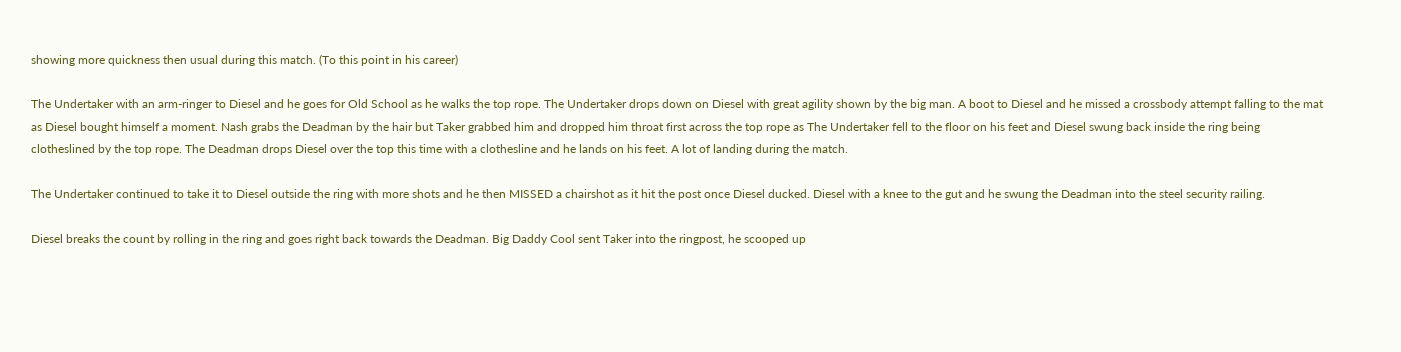showing more quickness then usual during this match. (To this point in his career)

The Undertaker with an arm-ringer to Diesel and he goes for Old School as he walks the top rope. The Undertaker drops down on Diesel with great agility shown by the big man. A boot to Diesel and he missed a crossbody attempt falling to the mat as Diesel bought himself a moment. Nash grabs the Deadman by the hair but Taker grabbed him and dropped him throat first across the top rope as The Undertaker fell to the floor on his feet and Diesel swung back inside the ring being clotheslined by the top rope. The Deadman drops Diesel over the top this time with a clothesline and he lands on his feet. A lot of landing during the match.

The Undertaker continued to take it to Diesel outside the ring with more shots and he then MISSED a chairshot as it hit the post once Diesel ducked. Diesel with a knee to the gut and he swung the Deadman into the steel security railing.

Diesel breaks the count by rolling in the ring and goes right back towards the Deadman. Big Daddy Cool sent Taker into the ringpost, he scooped up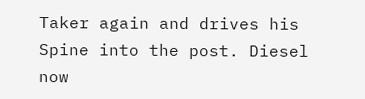Taker again and drives his Spine into the post. Diesel now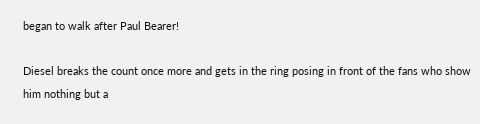began to walk after Paul Bearer!

Diesel breaks the count once more and gets in the ring posing in front of the fans who show him nothing but a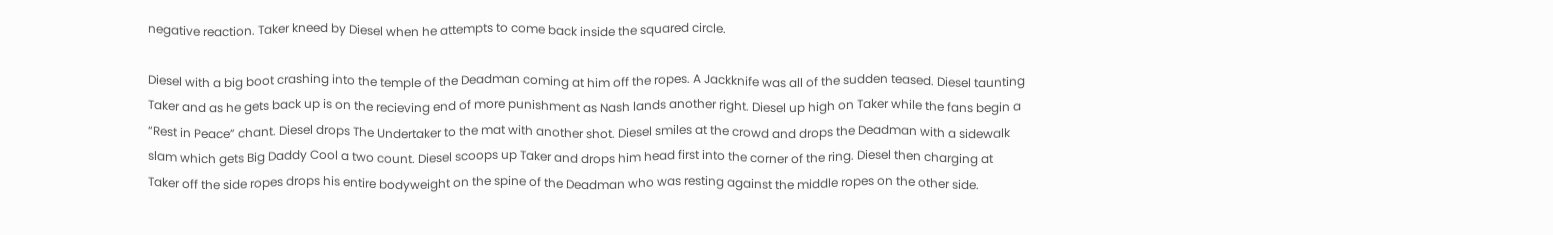negative reaction. Taker kneed by Diesel when he attempts to come back inside the squared circle.

Diesel with a big boot crashing into the temple of the Deadman coming at him off the ropes. A Jackknife was all of the sudden teased. Diesel taunting Taker and as he gets back up is on the recieving end of more punishment as Nash lands another right. Diesel up high on Taker while the fans begin a “Rest in Peace” chant. Diesel drops The Undertaker to the mat with another shot. Diesel smiles at the crowd and drops the Deadman with a sidewalk slam which gets Big Daddy Cool a two count. Diesel scoops up Taker and drops him head first into the corner of the ring. Diesel then charging at Taker off the side ropes drops his entire bodyweight on the spine of the Deadman who was resting against the middle ropes on the other side.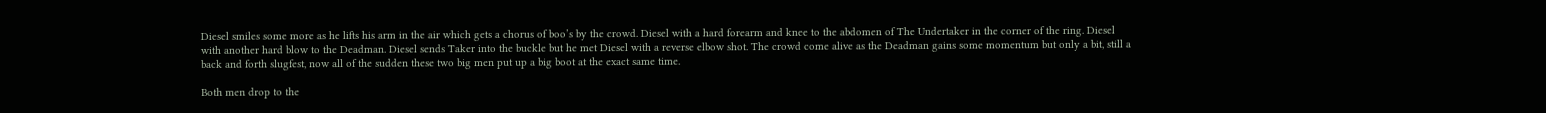Diesel smiles some more as he lifts his arm in the air which gets a chorus of boo’s by the crowd. Diesel with a hard forearm and knee to the abdomen of The Undertaker in the corner of the ring. Diesel with another hard blow to the Deadman. Diesel sends Taker into the buckle but he met Diesel with a reverse elbow shot. The crowd come alive as the Deadman gains some momentum but only a bit, still a back and forth slugfest, now all of the sudden these two big men put up a big boot at the exact same time.

Both men drop to the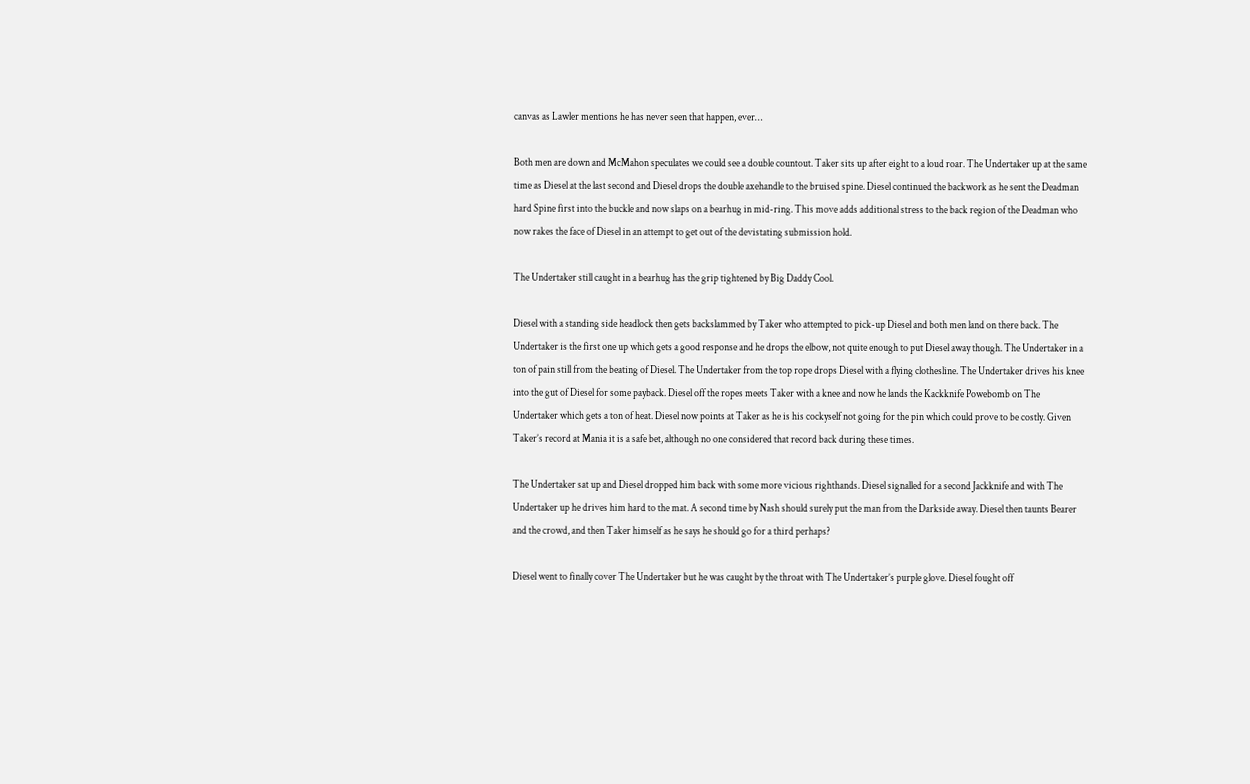canvas as Lawler mentions he has never seen that happen, ever…

Both men are down and McMahon speculates we could see a double countout. Taker sits up after eight to a loud roar. The Undertaker up at the same time as Diesel at the last second and Diesel drops the double axehandle to the bruised spine. Diesel continued the backwork as he sent the Deadman hard Spine first into the buckle and now slaps on a bearhug in mid-ring. This move adds additional stress to the back region of the Deadman who now rakes the face of Diesel in an attempt to get out of the devistating submission hold.

The Undertaker still caught in a bearhug has the grip tightened by Big Daddy Cool.

Diesel with a standing side headlock then gets backslammed by Taker who attempted to pick-up Diesel and both men land on there back. The Undertaker is the first one up which gets a good response and he drops the elbow, not quite enough to put Diesel away though. The Undertaker in a ton of pain still from the beating of Diesel. The Undertaker from the top rope drops Diesel with a flying clothesline. The Undertaker drives his knee into the gut of Diesel for some payback. Diesel off the ropes meets Taker with a knee and now he lands the Kackknife Powebomb on The Undertaker which gets a ton of heat. Diesel now points at Taker as he is his cockyself not going for the pin which could prove to be costly. Given Taker’s record at Mania it is a safe bet, although no one considered that record back during these times.

The Undertaker sat up and Diesel dropped him back with some more vicious righthands. Diesel signalled for a second Jackknife and with The Undertaker up he drives him hard to the mat. A second time by Nash should surely put the man from the Darkside away. Diesel then taunts Bearer and the crowd, and then Taker himself as he says he should go for a third perhaps?

Diesel went to finally cover The Undertaker but he was caught by the throat with The Undertaker’s purple glove. Diesel fought off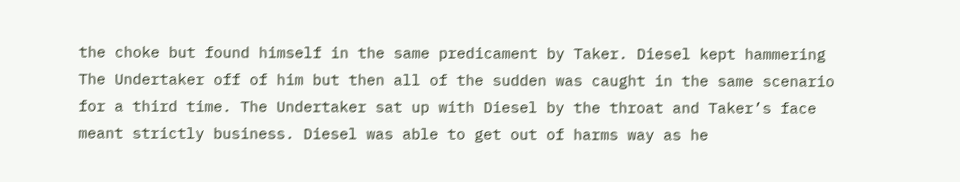the choke but found himself in the same predicament by Taker. Diesel kept hammering The Undertaker off of him but then all of the sudden was caught in the same scenario for a third time. The Undertaker sat up with Diesel by the throat and Taker’s face meant strictly business. Diesel was able to get out of harms way as he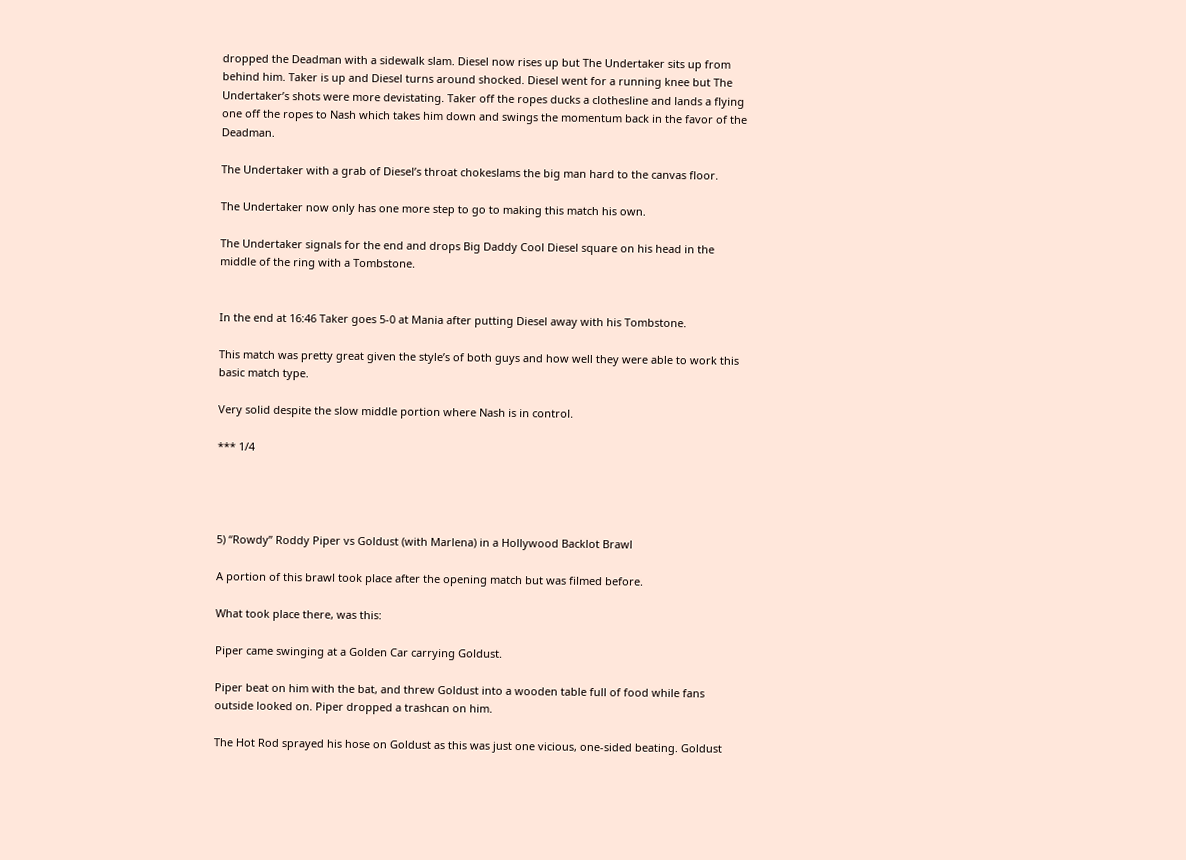dropped the Deadman with a sidewalk slam. Diesel now rises up but The Undertaker sits up from behind him. Taker is up and Diesel turns around shocked. Diesel went for a running knee but The Undertaker’s shots were more devistating. Taker off the ropes ducks a clothesline and lands a flying one off the ropes to Nash which takes him down and swings the momentum back in the favor of the Deadman.

The Undertaker with a grab of Diesel’s throat chokeslams the big man hard to the canvas floor.

The Undertaker now only has one more step to go to making this match his own.

The Undertaker signals for the end and drops Big Daddy Cool Diesel square on his head in the middle of the ring with a Tombstone.


In the end at 16:46 Taker goes 5-0 at Mania after putting Diesel away with his Tombstone.

This match was pretty great given the style’s of both guys and how well they were able to work this basic match type.

Very solid despite the slow middle portion where Nash is in control.

*** 1/4




5) “Rowdy” Roddy Piper vs Goldust (with Marlena) in a Hollywood Backlot Brawl

A portion of this brawl took place after the opening match but was filmed before.

What took place there, was this:

Piper came swinging at a Golden Car carrying Goldust.

Piper beat on him with the bat, and threw Goldust into a wooden table full of food while fans outside looked on. Piper dropped a trashcan on him.

The Hot Rod sprayed his hose on Goldust as this was just one vicious, one-sided beating. Goldust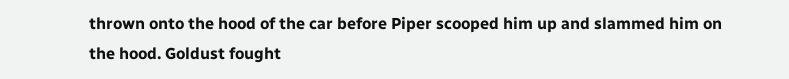thrown onto the hood of the car before Piper scooped him up and slammed him on the hood. Goldust fought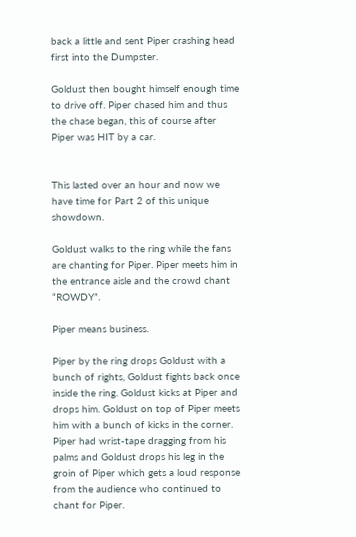back a little and sent Piper crashing head first into the Dumpster.

Goldust then bought himself enough time to drive off. Piper chased him and thus the chase began, this of course after Piper was HIT by a car.


This lasted over an hour and now we have time for Part 2 of this unique showdown.

Goldust walks to the ring while the fans are chanting for Piper. Piper meets him in the entrance aisle and the crowd chant “ROWDY”.

Piper means business.

Piper by the ring drops Goldust with a bunch of rights, Goldust fights back once inside the ring. Goldust kicks at Piper and drops him. Goldust on top of Piper meets him with a bunch of kicks in the corner. Piper had wrist-tape dragging from his palms and Goldust drops his leg in the groin of Piper which gets a loud response from the audience who continued to chant for Piper.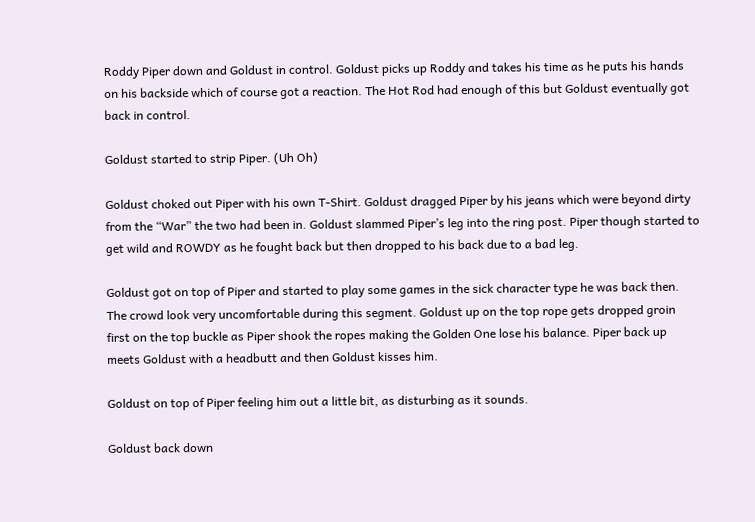Roddy Piper down and Goldust in control. Goldust picks up Roddy and takes his time as he puts his hands on his backside which of course got a reaction. The Hot Rod had enough of this but Goldust eventually got back in control.

Goldust started to strip Piper. (Uh Oh)

Goldust choked out Piper with his own T-Shirt. Goldust dragged Piper by his jeans which were beyond dirty from the “War” the two had been in. Goldust slammed Piper’s leg into the ring post. Piper though started to get wild and ROWDY as he fought back but then dropped to his back due to a bad leg.

Goldust got on top of Piper and started to play some games in the sick character type he was back then. The crowd look very uncomfortable during this segment. Goldust up on the top rope gets dropped groin first on the top buckle as Piper shook the ropes making the Golden One lose his balance. Piper back up meets Goldust with a headbutt and then Goldust kisses him.

Goldust on top of Piper feeling him out a little bit, as disturbing as it sounds.

Goldust back down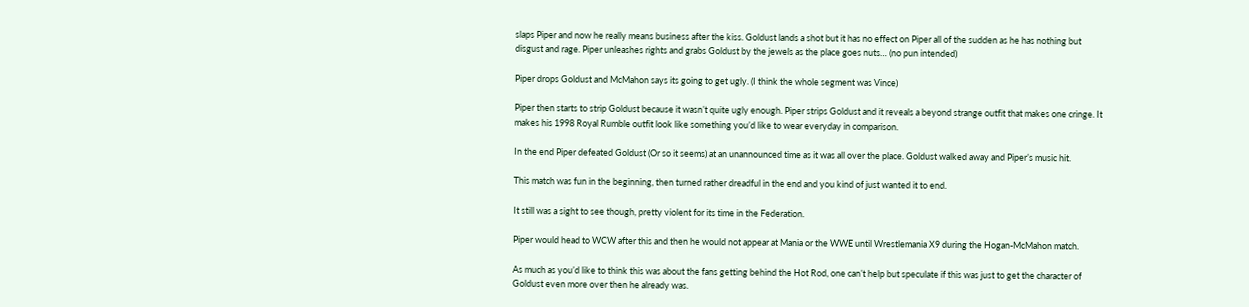slaps Piper and now he really means business after the kiss. Goldust lands a shot but it has no effect on Piper all of the sudden as he has nothing but disgust and rage. Piper unleashes rights and grabs Goldust by the jewels as the place goes nuts… (no pun intended)

Piper drops Goldust and McMahon says its going to get ugly. (I think the whole segment was Vince)

Piper then starts to strip Goldust because it wasn’t quite ugly enough. Piper strips Goldust and it reveals a beyond strange outfit that makes one cringe. It makes his 1998 Royal Rumble outfit look like something you’d like to wear everyday in comparison.

In the end Piper defeated Goldust (Or so it seems) at an unannounced time as it was all over the place. Goldust walked away and Piper’s music hit.

This match was fun in the beginning, then turned rather dreadful in the end and you kind of just wanted it to end.

It still was a sight to see though, pretty violent for its time in the Federation.

Piper would head to WCW after this and then he would not appear at Mania or the WWE until Wrestlemania X9 during the Hogan-McMahon match.

As much as you’d like to think this was about the fans getting behind the Hot Rod, one can’t help but speculate if this was just to get the character of Goldust even more over then he already was.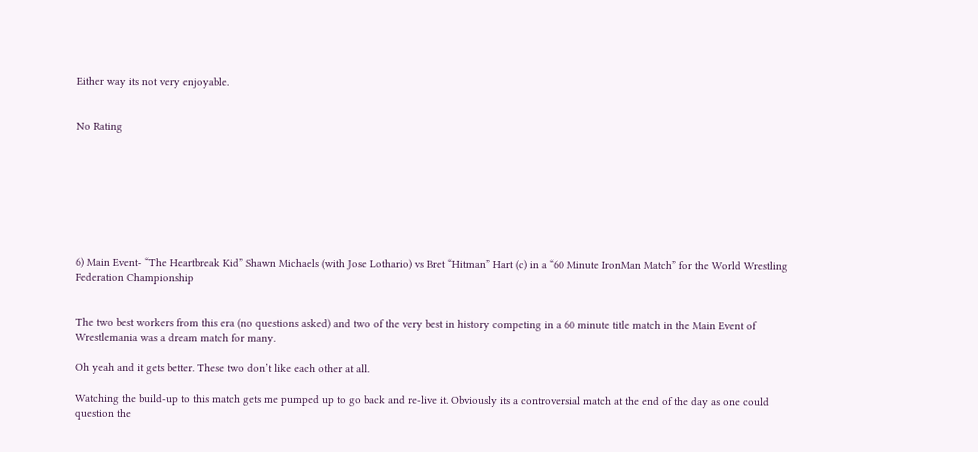Either way its not very enjoyable.


No Rating








6) Main Event- “The Heartbreak Kid” Shawn Michaels (with Jose Lothario) vs Bret “Hitman” Hart (c) in a “60 Minute IronMan Match” for the World Wrestling Federation Championship


The two best workers from this era (no questions asked) and two of the very best in history competing in a 60 minute title match in the Main Event of Wrestlemania was a dream match for many.

Oh yeah and it gets better. These two don’t like each other at all.

Watching the build-up to this match gets me pumped up to go back and re-live it. Obviously its a controversial match at the end of the day as one could question the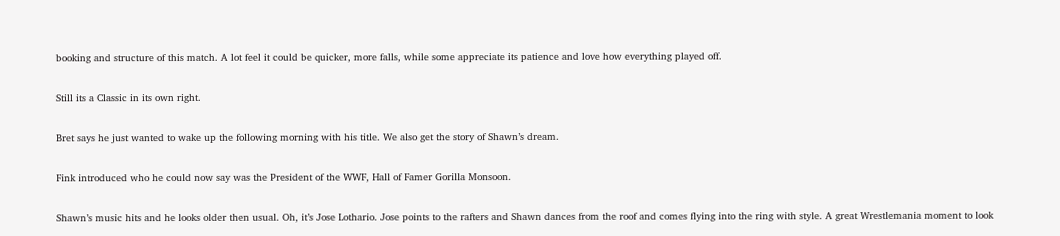booking and structure of this match. A lot feel it could be quicker, more falls, while some appreciate its patience and love how everything played off.

Still its a Classic in its own right.

Bret says he just wanted to wake up the following morning with his title. We also get the story of Shawn’s dream.

Fink introduced who he could now say was the President of the WWF, Hall of Famer Gorilla Monsoon.

Shawn’s music hits and he looks older then usual. Oh, it’s Jose Lothario. Jose points to the rafters and Shawn dances from the roof and comes flying into the ring with style. A great Wrestlemania moment to look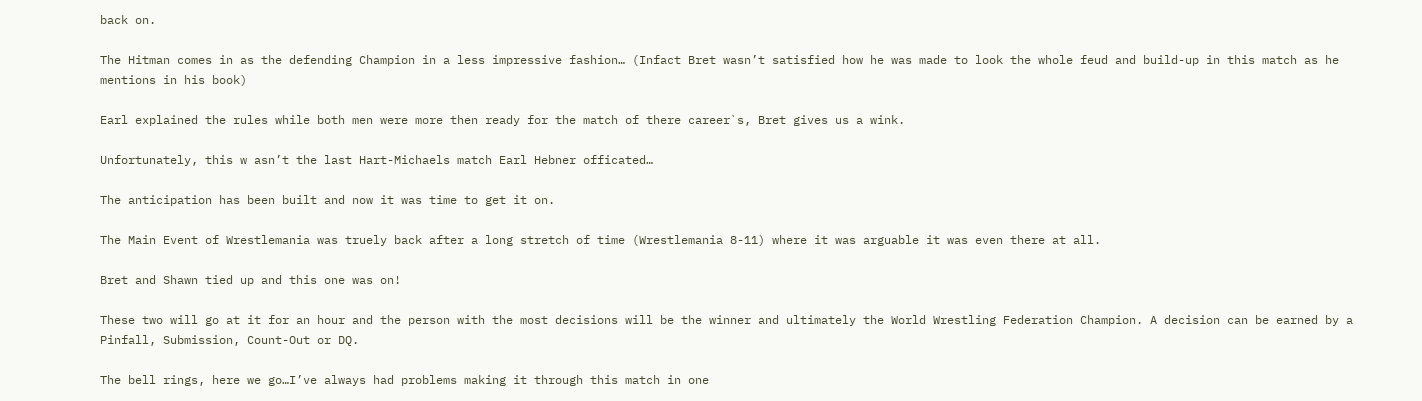back on.

The Hitman comes in as the defending Champion in a less impressive fashion… (Infact Bret wasn’t satisfied how he was made to look the whole feud and build-up in this match as he mentions in his book)

Earl explained the rules while both men were more then ready for the match of there career`s, Bret gives us a wink.

Unfortunately, this w asn’t the last Hart-Michaels match Earl Hebner officated…

The anticipation has been built and now it was time to get it on.

The Main Event of Wrestlemania was truely back after a long stretch of time (Wrestlemania 8-11) where it was arguable it was even there at all.

Bret and Shawn tied up and this one was on!

These two will go at it for an hour and the person with the most decisions will be the winner and ultimately the World Wrestling Federation Champion. A decision can be earned by a Pinfall, Submission, Count-Out or DQ.

The bell rings, here we go…I’ve always had problems making it through this match in one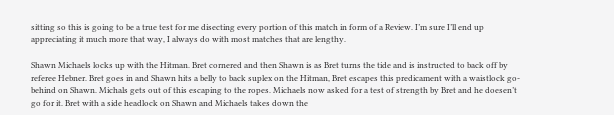sitting so this is going to be a true test for me disecting every portion of this match in form of a Review. I’m sure I’ll end up appreciating it much more that way, I always do with most matches that are lengthy.

Shawn Michaels locks up with the Hitman. Bret cornered and then Shawn is as Bret turns the tide and is instructed to back off by referee Hebner. Bret goes in and Shawn hits a belly to back suplex on the Hitman, Bret escapes this predicament with a waistlock go-behind on Shawn. Michals gets out of this escaping to the ropes. Michaels now asked for a test of strength by Bret and he doesen’t go for it. Bret with a side headlock on Shawn and Michaels takes down the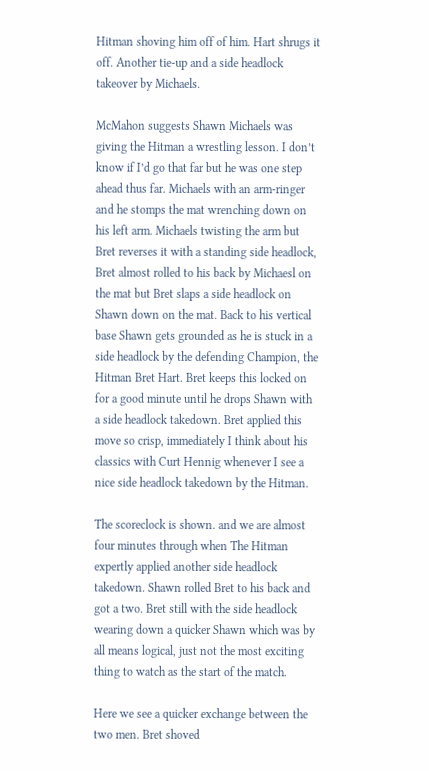Hitman shoving him off of him. Hart shrugs it off. Another tie-up and a side headlock takeover by Michaels.

McMahon suggests Shawn Michaels was giving the Hitman a wrestling lesson. I don’t know if I’d go that far but he was one step ahead thus far. Michaels with an arm-ringer and he stomps the mat wrenching down on his left arm. Michaels twisting the arm but Bret reverses it with a standing side headlock, Bret almost rolled to his back by Michaesl on the mat but Bret slaps a side headlock on Shawn down on the mat. Back to his vertical base Shawn gets grounded as he is stuck in a side headlock by the defending Champion, the Hitman Bret Hart. Bret keeps this locked on for a good minute until he drops Shawn with a side headlock takedown. Bret applied this move so crisp, immediately I think about his classics with Curt Hennig whenever I see a nice side headlock takedown by the Hitman.

The scoreclock is shown. and we are almost four minutes through when The Hitman expertly applied another side headlock takedown. Shawn rolled Bret to his back and got a two. Bret still with the side headlock wearing down a quicker Shawn which was by all means logical, just not the most exciting thing to watch as the start of the match.

Here we see a quicker exchange between the two men. Bret shoved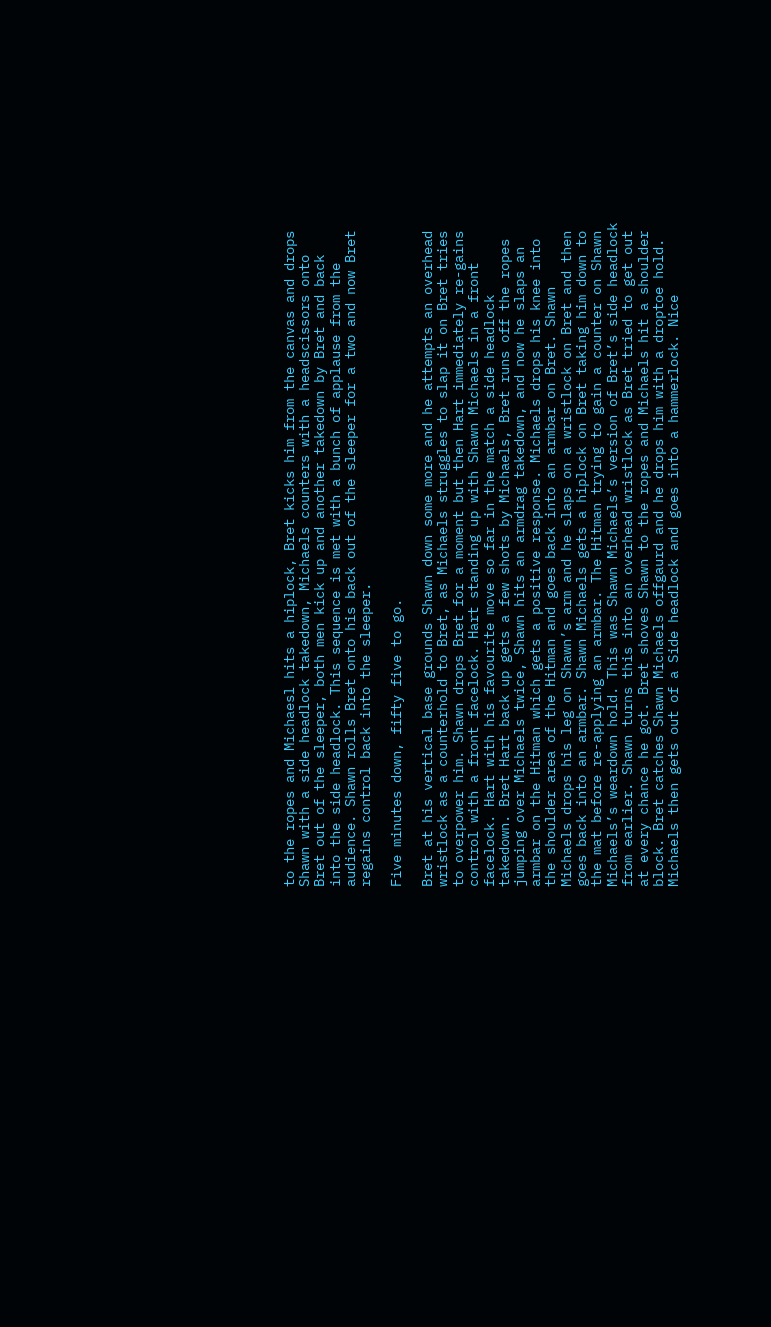to the ropes and Michaesl hits a hiplock, Bret kicks him from the canvas and drops Shawn with a side headlock takedown, Michaels counters with a headscissors onto Bret out of the sleeper, both men kick up and another takedown by Bret and back into the side headlock. This sequence is met with a bunch of applause from the audience. Shawn rolls Bret onto his back out of the sleeper for a two and now Bret regains control back into the sleeper.

Five minutes down, fifty five to go.

Bret at his vertical base grounds Shawn down some more and he attempts an overhead wristlock as a counterhold to Bret, as Michaels struggles to slap it on Bret tries to overpower him. Shawn drops Bret for a moment but then Hart immediately re-gains control with a front facelock. Hart standing up with Shawn Michaels in a front facelock. Hart with his favourite move so far in the match a side headlock takedown. Bret Hart back up gets a few shots by Michaels, Bret runs off the ropes jumping over Michaels twice, Shawn hits an armdrag takedown, and now he slaps an armbar on the Hitman which gets a positive response. Michaels drops his knee into the shoulder area of the Hitman and goes back into an armbar on Bret. Shawn Michaels drops his leg on Shawn’s arm and he slaps on a wristlock on Bret and then goes back into an armbar. Shawn Michaels gets a hiplock on Bret taking him down to the mat before re-applying an armbar. The Hitman trying to gain a counter on Shawn Michaels’s weardown hold. This was Shawn Michaels’s version of Bret’s side headlock from earlier. Shawn turns this into an overhead wristlock as Bret tried to get out at every chance he got. Bret shoves Shawn to the ropes and Michaels hit a shoulder block. Bret catches Shawn Michaels offgaurd and he drops him with a droptoe hold. Michaels then gets out of a Side headlock and goes into a hammerlock. Nice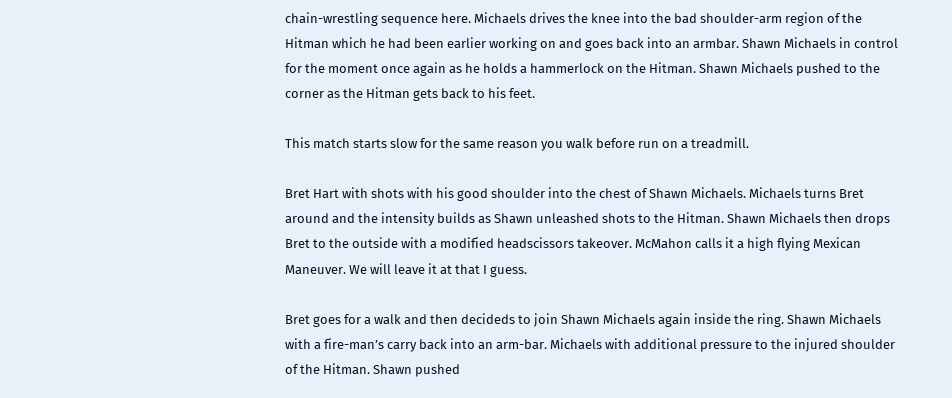chain-wrestling sequence here. Michaels drives the knee into the bad shoulder-arm region of the Hitman which he had been earlier working on and goes back into an armbar. Shawn Michaels in control for the moment once again as he holds a hammerlock on the Hitman. Shawn Michaels pushed to the corner as the Hitman gets back to his feet.

This match starts slow for the same reason you walk before run on a treadmill.

Bret Hart with shots with his good shoulder into the chest of Shawn Michaels. Michaels turns Bret around and the intensity builds as Shawn unleashed shots to the Hitman. Shawn Michaels then drops Bret to the outside with a modified headscissors takeover. McMahon calls it a high flying Mexican Maneuver. We will leave it at that I guess.

Bret goes for a walk and then decideds to join Shawn Michaels again inside the ring. Shawn Michaels with a fire-man’s carry back into an arm-bar. Michaels with additional pressure to the injured shoulder of the Hitman. Shawn pushed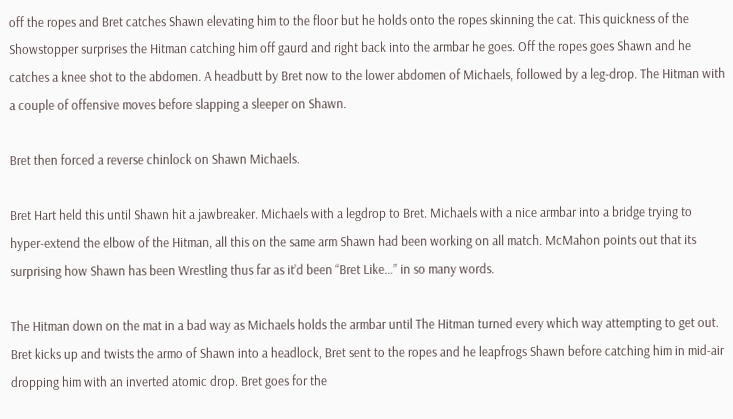off the ropes and Bret catches Shawn elevating him to the floor but he holds onto the ropes skinning the cat. This quickness of the Showstopper surprises the Hitman catching him off gaurd and right back into the armbar he goes. Off the ropes goes Shawn and he catches a knee shot to the abdomen. A headbutt by Bret now to the lower abdomen of Michaels, followed by a leg-drop. The Hitman with a couple of offensive moves before slapping a sleeper on Shawn.

Bret then forced a reverse chinlock on Shawn Michaels.

Bret Hart held this until Shawn hit a jawbreaker. Michaels with a legdrop to Bret. Michaels with a nice armbar into a bridge trying to hyper-extend the elbow of the Hitman, all this on the same arm Shawn had been working on all match. McMahon points out that its surprising how Shawn has been Wrestling thus far as it’d been “Bret Like…” in so many words.

The Hitman down on the mat in a bad way as Michaels holds the armbar until The Hitman turned every which way attempting to get out. Bret kicks up and twists the armo of Shawn into a headlock, Bret sent to the ropes and he leapfrogs Shawn before catching him in mid-air dropping him with an inverted atomic drop. Bret goes for the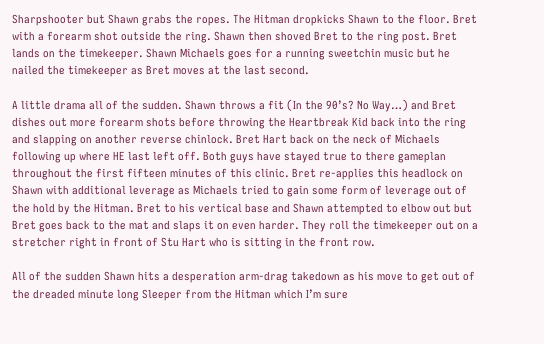Sharpshooter but Shawn grabs the ropes. The Hitman dropkicks Shawn to the floor. Bret with a forearm shot outside the ring. Shawn then shoved Bret to the ring post. Bret lands on the timekeeper. Shawn Michaels goes for a running sweetchin music but he nailed the timekeeper as Bret moves at the last second.

A little drama all of the sudden. Shawn throws a fit (In the 90’s? No Way…) and Bret dishes out more forearm shots before throwing the Heartbreak Kid back into the ring and slapping on another reverse chinlock. Bret Hart back on the neck of Michaels following up where HE last left off. Both guys have stayed true to there gameplan throughout the first fifteen minutes of this clinic. Bret re-applies this headlock on Shawn with additional leverage as Michaels tried to gain some form of leverage out of the hold by the Hitman. Bret to his vertical base and Shawn attempted to elbow out but Bret goes back to the mat and slaps it on even harder. They roll the timekeeper out on a stretcher right in front of Stu Hart who is sitting in the front row.

All of the sudden Shawn hits a desperation arm-drag takedown as his move to get out of the dreaded minute long Sleeper from the Hitman which I’m sure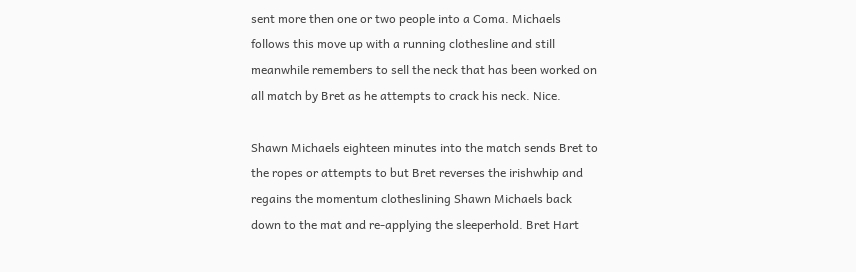sent more then one or two people into a Coma. Michaels follows this move up with a running clothesline and still meanwhile remembers to sell the neck that has been worked on all match by Bret as he attempts to crack his neck. Nice.

Shawn Michaels eighteen minutes into the match sends Bret to the ropes or attempts to but Bret reverses the irishwhip and regains the momentum clotheslining Shawn Michaels back down to the mat and re-applying the sleeperhold. Bret Hart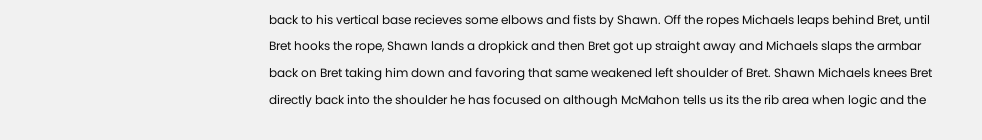back to his vertical base recieves some elbows and fists by Shawn. Off the ropes Michaels leaps behind Bret, until Bret hooks the rope, Shawn lands a dropkick and then Bret got up straight away and Michaels slaps the armbar back on Bret taking him down and favoring that same weakened left shoulder of Bret. Shawn Michaels knees Bret directly back into the shoulder he has focused on although McMahon tells us its the rib area when logic and the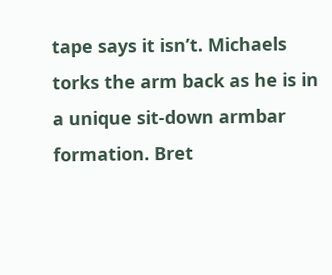tape says it isn’t. Michaels torks the arm back as he is in a unique sit-down armbar formation. Bret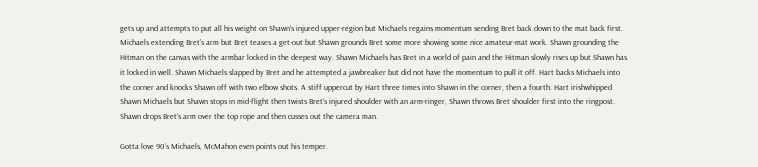gets up and attempts to put all his weight on Shawn’s injured upper-region but Michaels regains momentum sending Bret back down to the mat back first. Michaels extending Bret’s arm but Bret teases a get-out but Shawn grounds Bret some more showing some nice amateur-mat work. Shawn grounding the Hitman on the canvas with the armbar locked in the deepest way. Shawn Michaels has Bret in a world of pain and the Hitman slowly rises up but Shawn has it locked in well. Shawn Michaels slapped by Bret and he attempted a jawbreaker but did not have the momentum to pull it off. Hart backs Michaels into the corner and knocks Shawn off with two elbow shots. A stiff uppercut by Hart three times into Shawn in the corner, then a fourth. Hart irishwhipped Shawn Michaels but Shawn stops in mid-flight then twists Bret’s injured shoulder with an arm-ringer, Shawn throws Bret shoulder first into the ringpost. Shawn drops Bret’s arm over the top rope and then cusses out the camera man.

Gotta love 90’s Michaels, McMahon even points out his temper.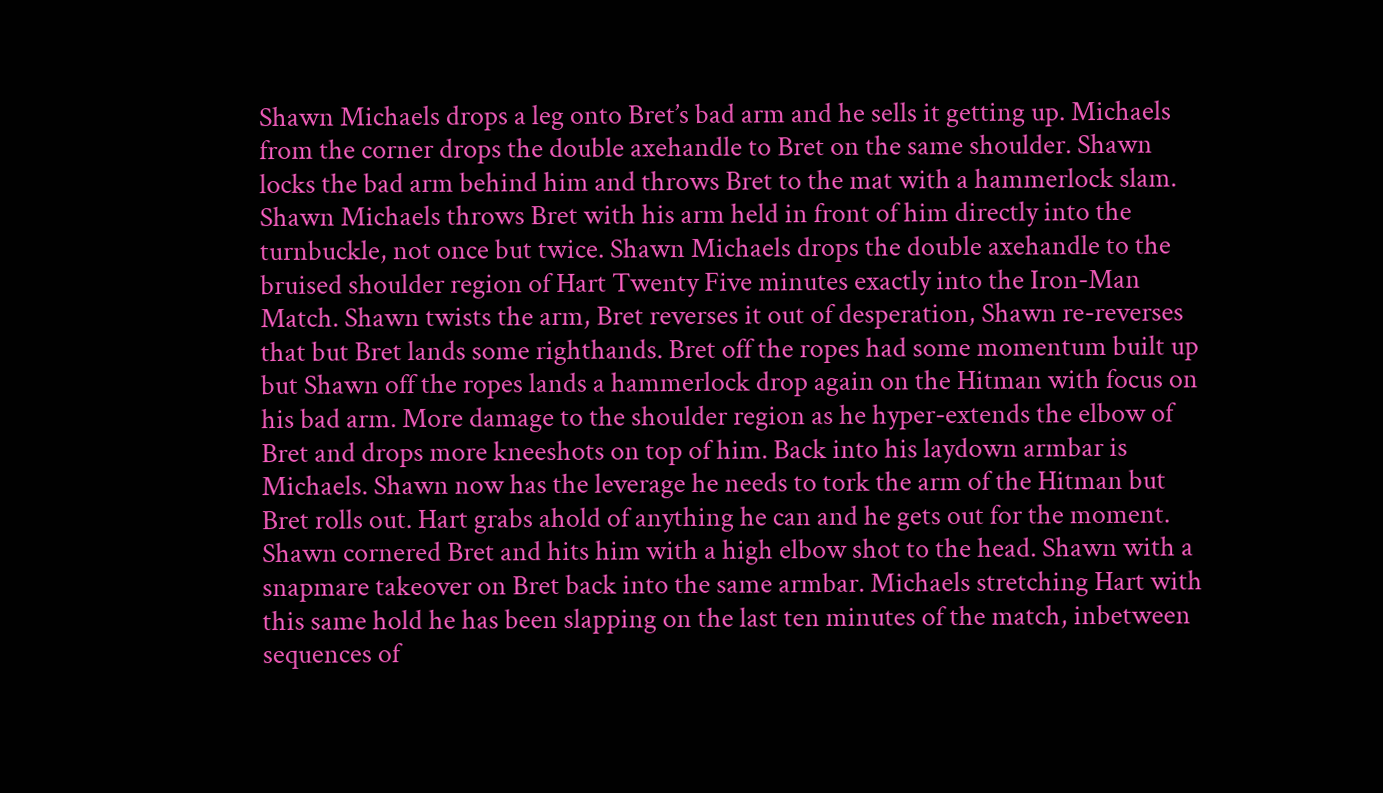Shawn Michaels drops a leg onto Bret’s bad arm and he sells it getting up. Michaels from the corner drops the double axehandle to Bret on the same shoulder. Shawn locks the bad arm behind him and throws Bret to the mat with a hammerlock slam. Shawn Michaels throws Bret with his arm held in front of him directly into the turnbuckle, not once but twice. Shawn Michaels drops the double axehandle to the bruised shoulder region of Hart Twenty Five minutes exactly into the Iron-Man Match. Shawn twists the arm, Bret reverses it out of desperation, Shawn re-reverses that but Bret lands some righthands. Bret off the ropes had some momentum built up but Shawn off the ropes lands a hammerlock drop again on the Hitman with focus on his bad arm. More damage to the shoulder region as he hyper-extends the elbow of Bret and drops more kneeshots on top of him. Back into his laydown armbar is Michaels. Shawn now has the leverage he needs to tork the arm of the Hitman but Bret rolls out. Hart grabs ahold of anything he can and he gets out for the moment. Shawn cornered Bret and hits him with a high elbow shot to the head. Shawn with a snapmare takeover on Bret back into the same armbar. Michaels stretching Hart with this same hold he has been slapping on the last ten minutes of the match, inbetween sequences of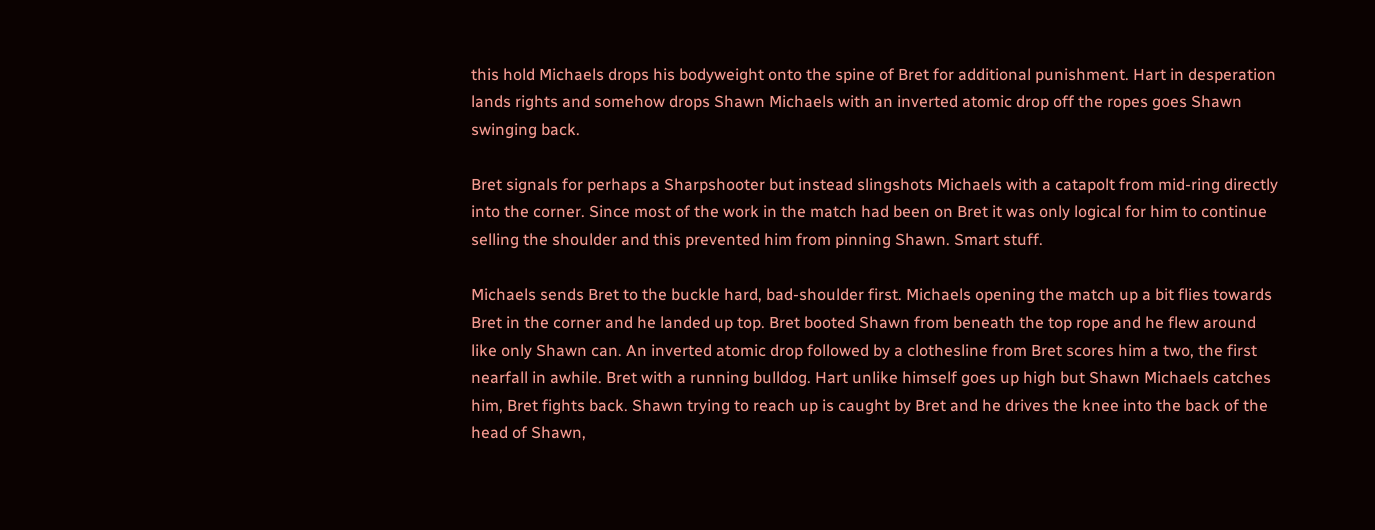this hold Michaels drops his bodyweight onto the spine of Bret for additional punishment. Hart in desperation lands rights and somehow drops Shawn Michaels with an inverted atomic drop off the ropes goes Shawn swinging back.

Bret signals for perhaps a Sharpshooter but instead slingshots Michaels with a catapolt from mid-ring directly into the corner. Since most of the work in the match had been on Bret it was only logical for him to continue selling the shoulder and this prevented him from pinning Shawn. Smart stuff.

Michaels sends Bret to the buckle hard, bad-shoulder first. Michaels opening the match up a bit flies towards Bret in the corner and he landed up top. Bret booted Shawn from beneath the top rope and he flew around like only Shawn can. An inverted atomic drop followed by a clothesline from Bret scores him a two, the first nearfall in awhile. Bret with a running bulldog. Hart unlike himself goes up high but Shawn Michaels catches him, Bret fights back. Shawn trying to reach up is caught by Bret and he drives the knee into the back of the head of Shawn,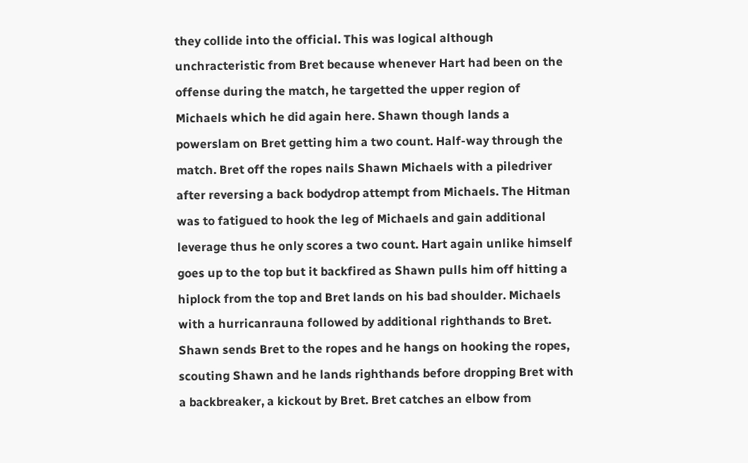they collide into the official. This was logical although unchracteristic from Bret because whenever Hart had been on the offense during the match, he targetted the upper region of Michaels which he did again here. Shawn though lands a powerslam on Bret getting him a two count. Half-way through the match. Bret off the ropes nails Shawn Michaels with a piledriver after reversing a back bodydrop attempt from Michaels. The Hitman was to fatigued to hook the leg of Michaels and gain additional leverage thus he only scores a two count. Hart again unlike himself goes up to the top but it backfired as Shawn pulls him off hitting a hiplock from the top and Bret lands on his bad shoulder. Michaels with a hurricanrauna followed by additional righthands to Bret. Shawn sends Bret to the ropes and he hangs on hooking the ropes, scouting Shawn and he lands righthands before dropping Bret with a backbreaker, a kickout by Bret. Bret catches an elbow from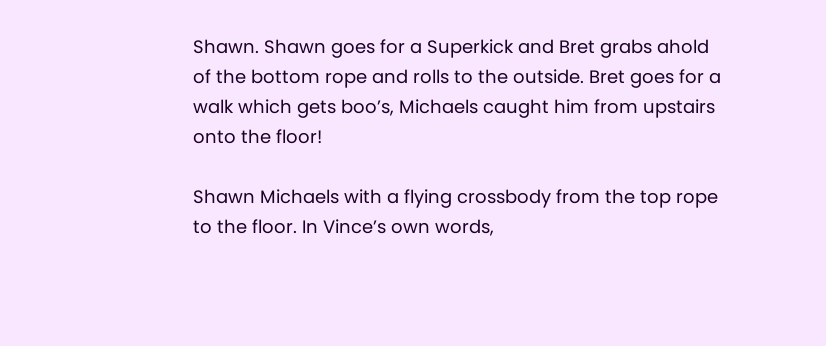Shawn. Shawn goes for a Superkick and Bret grabs ahold of the bottom rope and rolls to the outside. Bret goes for a walk which gets boo’s, Michaels caught him from upstairs onto the floor!

Shawn Michaels with a flying crossbody from the top rope to the floor. In Vince’s own words,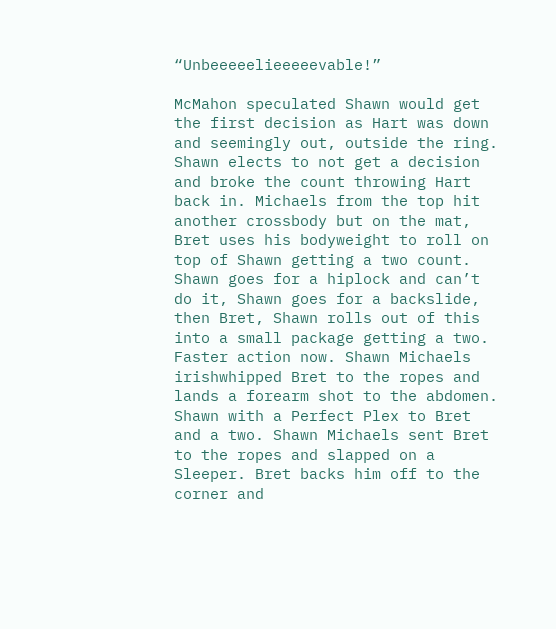“Unbeeeeelieeeeevable!”

McMahon speculated Shawn would get the first decision as Hart was down and seemingly out, outside the ring. Shawn elects to not get a decision and broke the count throwing Hart back in. Michaels from the top hit another crossbody but on the mat, Bret uses his bodyweight to roll on top of Shawn getting a two count. Shawn goes for a hiplock and can’t do it, Shawn goes for a backslide, then Bret, Shawn rolls out of this into a small package getting a two. Faster action now. Shawn Michaels irishwhipped Bret to the ropes and lands a forearm shot to the abdomen. Shawn with a Perfect Plex to Bret and a two. Shawn Michaels sent Bret to the ropes and slapped on a Sleeper. Bret backs him off to the corner and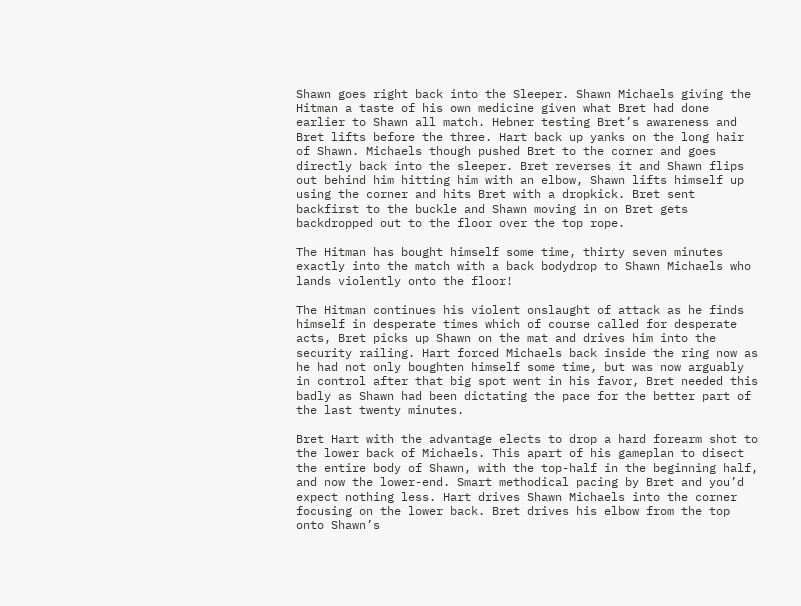Shawn goes right back into the Sleeper. Shawn Michaels giving the Hitman a taste of his own medicine given what Bret had done earlier to Shawn all match. Hebner testing Bret’s awareness and Bret lifts before the three. Hart back up yanks on the long hair of Shawn. Michaels though pushed Bret to the corner and goes directly back into the sleeper. Bret reverses it and Shawn flips out behind him hitting him with an elbow, Shawn lifts himself up using the corner and hits Bret with a dropkick. Bret sent backfirst to the buckle and Shawn moving in on Bret gets backdropped out to the floor over the top rope.

The Hitman has bought himself some time, thirty seven minutes exactly into the match with a back bodydrop to Shawn Michaels who lands violently onto the floor!

The Hitman continues his violent onslaught of attack as he finds himself in desperate times which of course called for desperate acts, Bret picks up Shawn on the mat and drives him into the security railing. Hart forced Michaels back inside the ring now as he had not only boughten himself some time, but was now arguably in control after that big spot went in his favor, Bret needed this badly as Shawn had been dictating the pace for the better part of the last twenty minutes.

Bret Hart with the advantage elects to drop a hard forearm shot to the lower back of Michaels. This apart of his gameplan to disect the entire body of Shawn, with the top-half in the beginning half, and now the lower-end. Smart methodical pacing by Bret and you’d expect nothing less. Hart drives Shawn Michaels into the corner focusing on the lower back. Bret drives his elbow from the top onto Shawn’s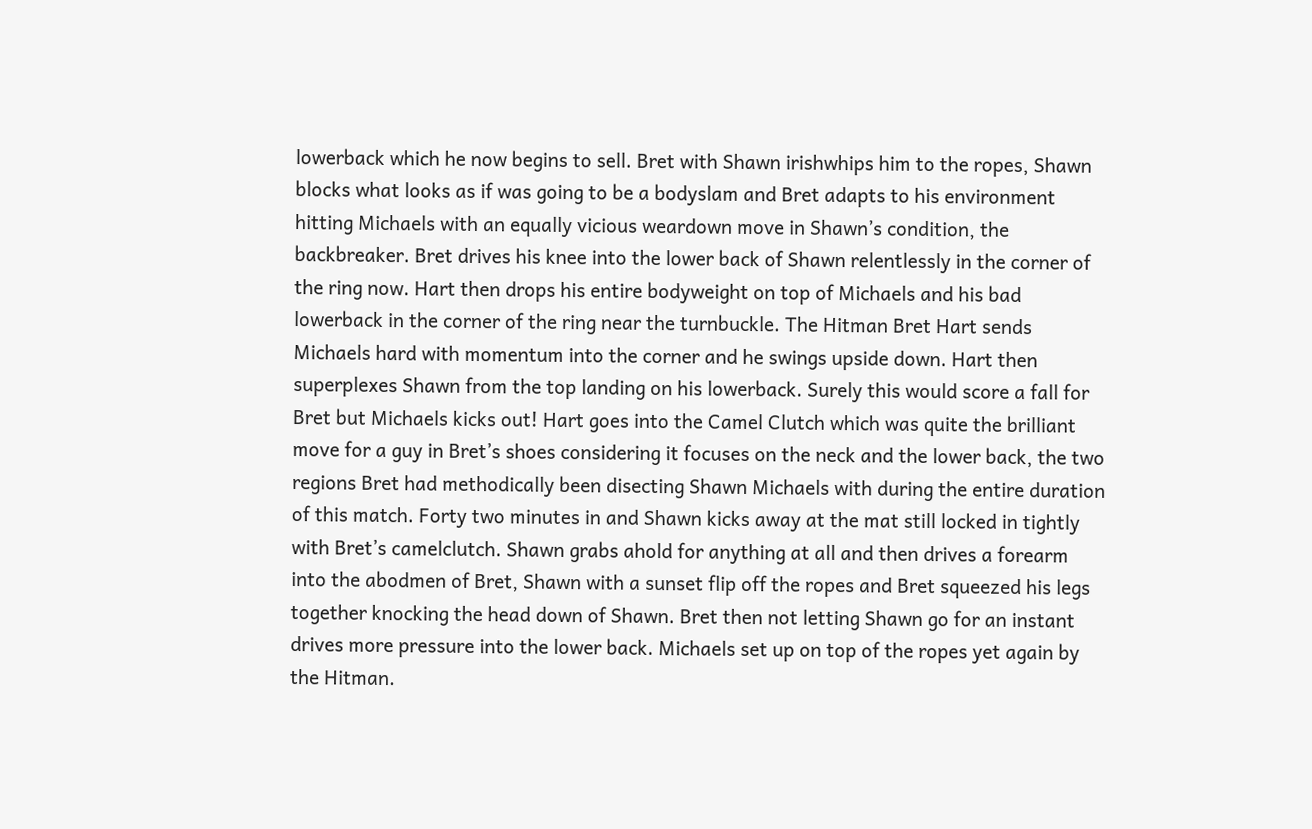lowerback which he now begins to sell. Bret with Shawn irishwhips him to the ropes, Shawn blocks what looks as if was going to be a bodyslam and Bret adapts to his environment hitting Michaels with an equally vicious weardown move in Shawn’s condition, the backbreaker. Bret drives his knee into the lower back of Shawn relentlessly in the corner of the ring now. Hart then drops his entire bodyweight on top of Michaels and his bad lowerback in the corner of the ring near the turnbuckle. The Hitman Bret Hart sends Michaels hard with momentum into the corner and he swings upside down. Hart then superplexes Shawn from the top landing on his lowerback. Surely this would score a fall for Bret but Michaels kicks out! Hart goes into the Camel Clutch which was quite the brilliant move for a guy in Bret’s shoes considering it focuses on the neck and the lower back, the two regions Bret had methodically been disecting Shawn Michaels with during the entire duration of this match. Forty two minutes in and Shawn kicks away at the mat still locked in tightly with Bret’s camelclutch. Shawn grabs ahold for anything at all and then drives a forearm into the abodmen of Bret, Shawn with a sunset flip off the ropes and Bret squeezed his legs together knocking the head down of Shawn. Bret then not letting Shawn go for an instant drives more pressure into the lower back. Michaels set up on top of the ropes yet again by the Hitman.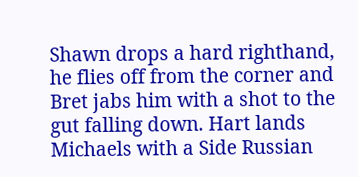Shawn drops a hard righthand, he flies off from the corner and Bret jabs him with a shot to the gut falling down. Hart lands Michaels with a Side Russian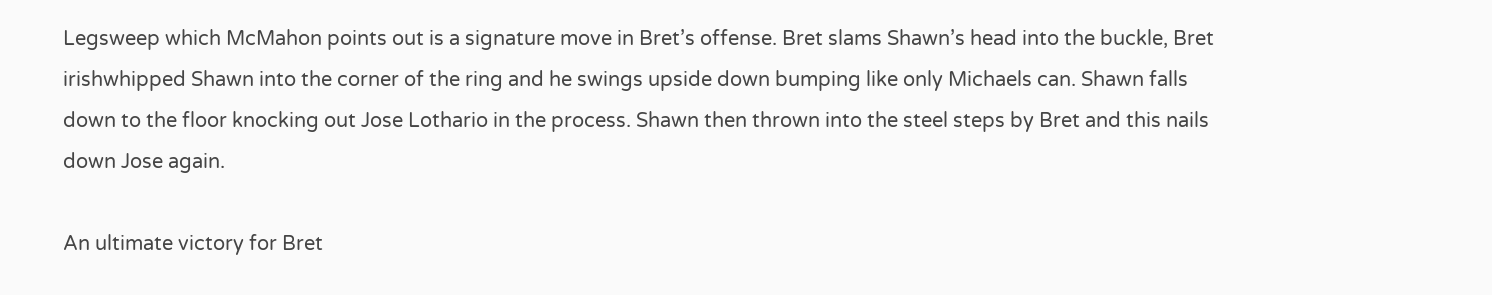Legsweep which McMahon points out is a signature move in Bret’s offense. Bret slams Shawn’s head into the buckle, Bret irishwhipped Shawn into the corner of the ring and he swings upside down bumping like only Michaels can. Shawn falls down to the floor knocking out Jose Lothario in the process. Shawn then thrown into the steel steps by Bret and this nails down Jose again.

An ultimate victory for Bret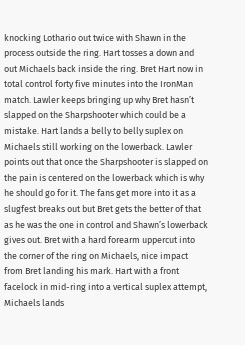knocking Lothario out twice with Shawn in the process outside the ring. Hart tosses a down and out Michaels back inside the ring. Bret Hart now in total control forty five minutes into the IronMan match. Lawler keeps bringing up why Bret hasn’t slapped on the Sharpshooter which could be a mistake. Hart lands a belly to belly suplex on Michaels still working on the lowerback. Lawler points out that once the Sharpshooter is slapped on the pain is centered on the lowerback which is why he should go for it. The fans get more into it as a slugfest breaks out but Bret gets the better of that as he was the one in control and Shawn’s lowerback gives out. Bret with a hard forearm uppercut into the corner of the ring on Michaels, nice impact from Bret landing his mark. Hart with a front facelock in mid-ring into a vertical suplex attempt, Michaels lands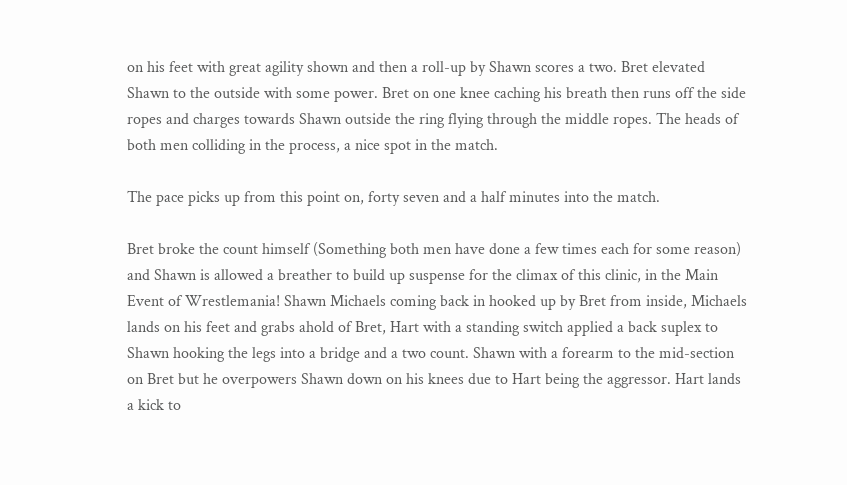on his feet with great agility shown and then a roll-up by Shawn scores a two. Bret elevated Shawn to the outside with some power. Bret on one knee caching his breath then runs off the side ropes and charges towards Shawn outside the ring flying through the middle ropes. The heads of both men colliding in the process, a nice spot in the match.

The pace picks up from this point on, forty seven and a half minutes into the match.

Bret broke the count himself (Something both men have done a few times each for some reason) and Shawn is allowed a breather to build up suspense for the climax of this clinic, in the Main Event of Wrestlemania! Shawn Michaels coming back in hooked up by Bret from inside, Michaels lands on his feet and grabs ahold of Bret, Hart with a standing switch applied a back suplex to Shawn hooking the legs into a bridge and a two count. Shawn with a forearm to the mid-section on Bret but he overpowers Shawn down on his knees due to Hart being the aggressor. Hart lands a kick to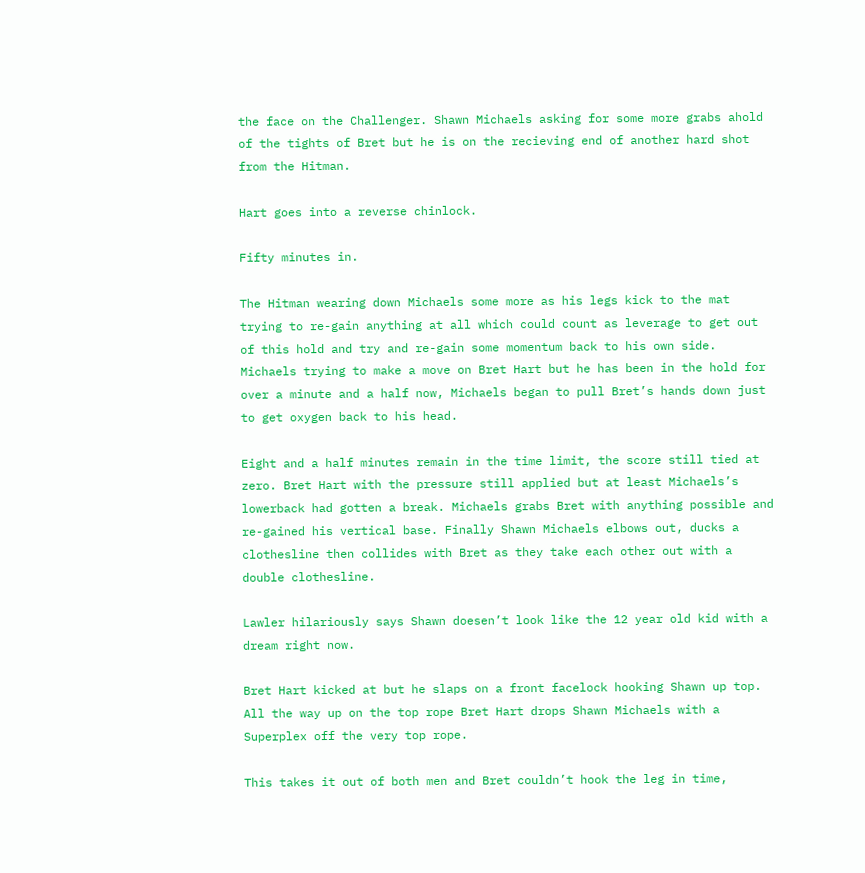the face on the Challenger. Shawn Michaels asking for some more grabs ahold of the tights of Bret but he is on the recieving end of another hard shot from the Hitman.

Hart goes into a reverse chinlock.

Fifty minutes in.

The Hitman wearing down Michaels some more as his legs kick to the mat trying to re-gain anything at all which could count as leverage to get out of this hold and try and re-gain some momentum back to his own side. Michaels trying to make a move on Bret Hart but he has been in the hold for over a minute and a half now, Michaels began to pull Bret’s hands down just to get oxygen back to his head.

Eight and a half minutes remain in the time limit, the score still tied at zero. Bret Hart with the pressure still applied but at least Michaels’s lowerback had gotten a break. Michaels grabs Bret with anything possible and re-gained his vertical base. Finally Shawn Michaels elbows out, ducks a clothesline then collides with Bret as they take each other out with a double clothesline.

Lawler hilariously says Shawn doesen’t look like the 12 year old kid with a dream right now.

Bret Hart kicked at but he slaps on a front facelock hooking Shawn up top. All the way up on the top rope Bret Hart drops Shawn Michaels with a Superplex off the very top rope.

This takes it out of both men and Bret couldn’t hook the leg in time,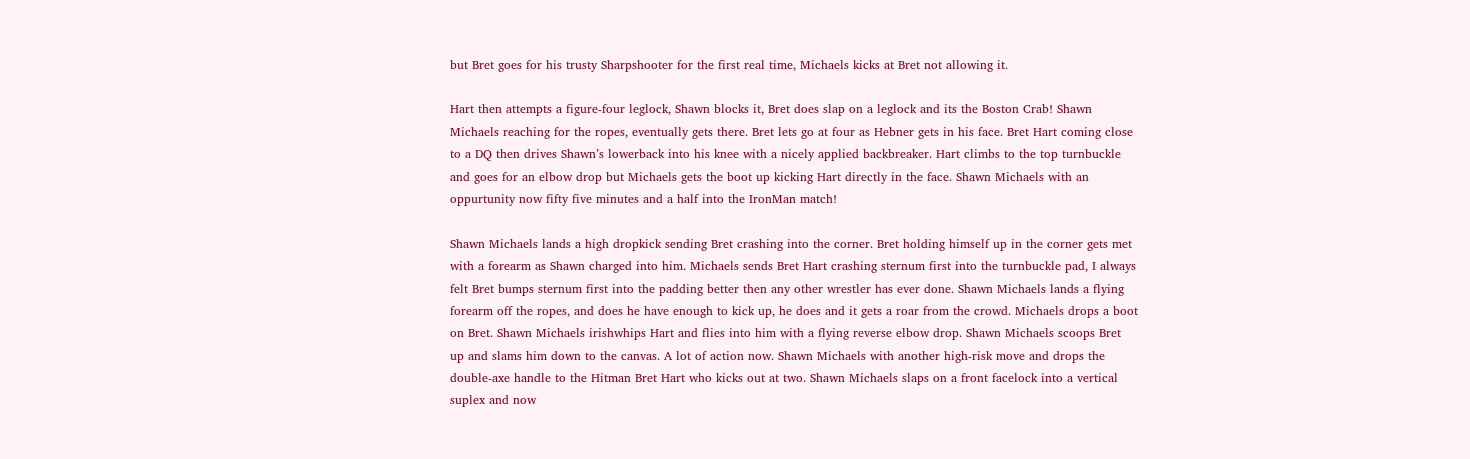but Bret goes for his trusty Sharpshooter for the first real time, Michaels kicks at Bret not allowing it.

Hart then attempts a figure-four leglock, Shawn blocks it, Bret does slap on a leglock and its the Boston Crab! Shawn Michaels reaching for the ropes, eventually gets there. Bret lets go at four as Hebner gets in his face. Bret Hart coming close to a DQ then drives Shawn’s lowerback into his knee with a nicely applied backbreaker. Hart climbs to the top turnbuckle and goes for an elbow drop but Michaels gets the boot up kicking Hart directly in the face. Shawn Michaels with an oppurtunity now fifty five minutes and a half into the IronMan match!

Shawn Michaels lands a high dropkick sending Bret crashing into the corner. Bret holding himself up in the corner gets met with a forearm as Shawn charged into him. Michaels sends Bret Hart crashing sternum first into the turnbuckle pad, I always felt Bret bumps sternum first into the padding better then any other wrestler has ever done. Shawn Michaels lands a flying forearm off the ropes, and does he have enough to kick up, he does and it gets a roar from the crowd. Michaels drops a boot on Bret. Shawn Michaels irishwhips Hart and flies into him with a flying reverse elbow drop. Shawn Michaels scoops Bret up and slams him down to the canvas. A lot of action now. Shawn Michaels with another high-risk move and drops the double-axe handle to the Hitman Bret Hart who kicks out at two. Shawn Michaels slaps on a front facelock into a vertical suplex and now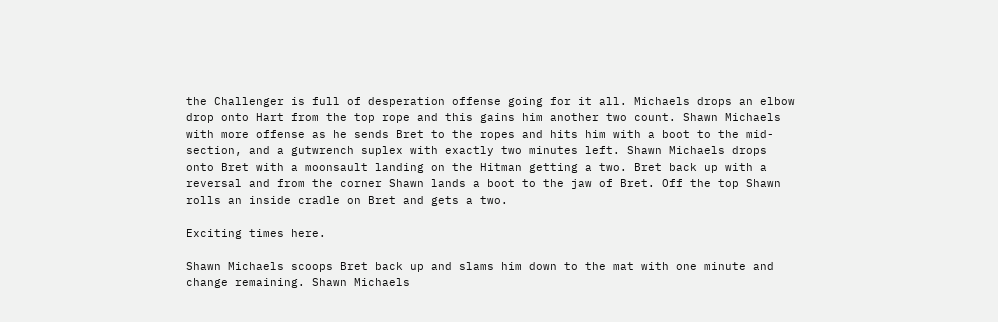the Challenger is full of desperation offense going for it all. Michaels drops an elbow drop onto Hart from the top rope and this gains him another two count. Shawn Michaels with more offense as he sends Bret to the ropes and hits him with a boot to the mid-section, and a gutwrench suplex with exactly two minutes left. Shawn Michaels drops onto Bret with a moonsault landing on the Hitman getting a two. Bret back up with a reversal and from the corner Shawn lands a boot to the jaw of Bret. Off the top Shawn rolls an inside cradle on Bret and gets a two.

Exciting times here.

Shawn Michaels scoops Bret back up and slams him down to the mat with one minute and change remaining. Shawn Michaels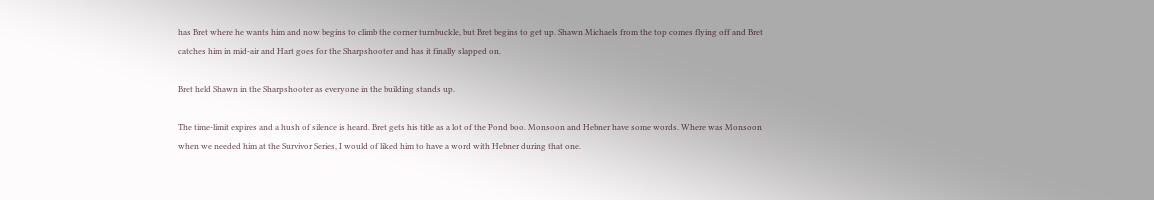has Bret where he wants him and now begins to climb the corner turnbuckle, but Bret begins to get up. Shawn Michaels from the top comes flying off and Bret catches him in mid-air and Hart goes for the Sharpshooter and has it finally slapped on.

Bret held Shawn in the Sharpshooter as everyone in the building stands up.

The time-limit expires and a hush of silence is heard. Bret gets his title as a lot of the Pond boo. Monsoon and Hebner have some words. Where was Monsoon when we needed him at the Survivor Series, I would of liked him to have a word with Hebner during that one.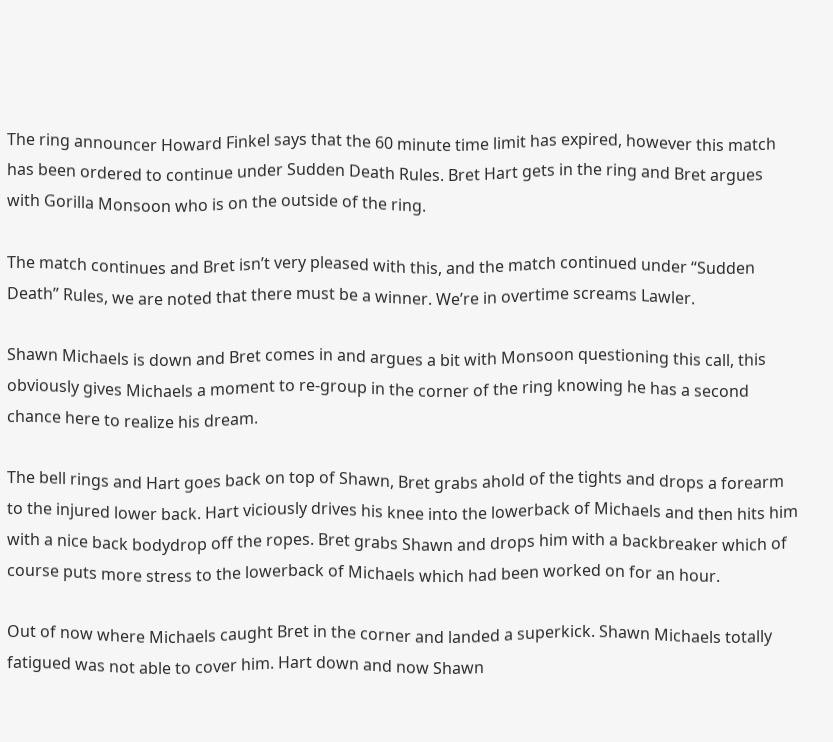The ring announcer Howard Finkel says that the 60 minute time limit has expired, however this match has been ordered to continue under Sudden Death Rules. Bret Hart gets in the ring and Bret argues with Gorilla Monsoon who is on the outside of the ring.

The match continues and Bret isn’t very pleased with this, and the match continued under “Sudden Death” Rules, we are noted that there must be a winner. We’re in overtime screams Lawler.

Shawn Michaels is down and Bret comes in and argues a bit with Monsoon questioning this call, this obviously gives Michaels a moment to re-group in the corner of the ring knowing he has a second chance here to realize his dream.

The bell rings and Hart goes back on top of Shawn, Bret grabs ahold of the tights and drops a forearm to the injured lower back. Hart viciously drives his knee into the lowerback of Michaels and then hits him with a nice back bodydrop off the ropes. Bret grabs Shawn and drops him with a backbreaker which of course puts more stress to the lowerback of Michaels which had been worked on for an hour.

Out of now where Michaels caught Bret in the corner and landed a superkick. Shawn Michaels totally fatigued was not able to cover him. Hart down and now Shawn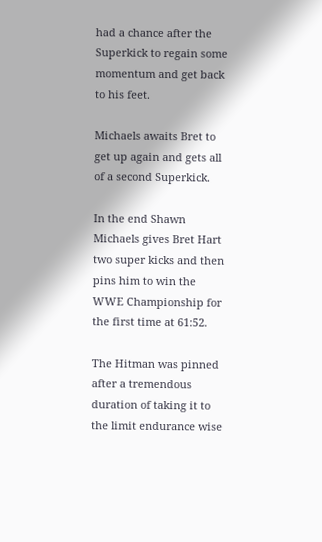had a chance after the Superkick to regain some momentum and get back to his feet.

Michaels awaits Bret to get up again and gets all of a second Superkick.

In the end Shawn Michaels gives Bret Hart two super kicks and then pins him to win the WWE Championship for the first time at 61:52.

The Hitman was pinned after a tremendous duration of taking it to the limit endurance wise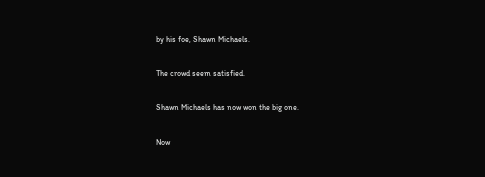by his foe, Shawn Michaels.

The crowd seem satisfied.

Shawn Michaels has now won the big one.

Now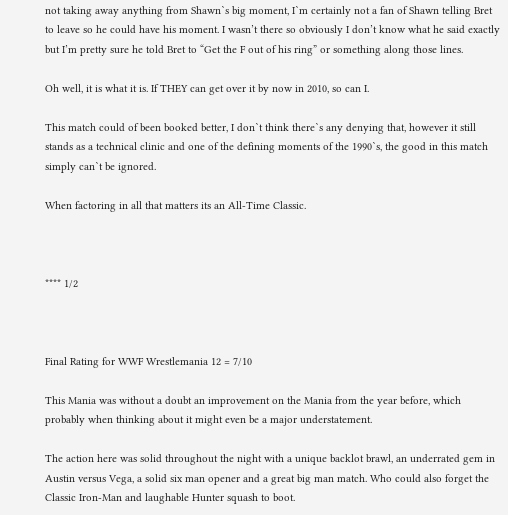not taking away anything from Shawn`s big moment, I`m certainly not a fan of Shawn telling Bret to leave so he could have his moment. I wasn’t there so obviously I don’t know what he said exactly but I’m pretty sure he told Bret to “Get the F out of his ring” or something along those lines.

Oh well, it is what it is. If THEY can get over it by now in 2010, so can I.

This match could of been booked better, I don`t think there`s any denying that, however it still stands as a technical clinic and one of the defining moments of the 1990`s, the good in this match simply can`t be ignored.

When factoring in all that matters its an All-Time Classic.



**** 1/2



Final Rating for WWF Wrestlemania 12 = 7/10

This Mania was without a doubt an improvement on the Mania from the year before, which probably when thinking about it might even be a major understatement.

The action here was solid throughout the night with a unique backlot brawl, an underrated gem in Austin versus Vega, a solid six man opener and a great big man match. Who could also forget the Classic Iron-Man and laughable Hunter squash to boot.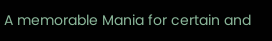A memorable Mania for certain and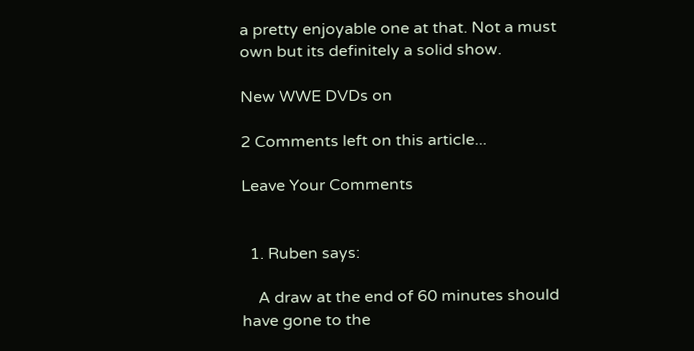a pretty enjoyable one at that. Not a must own but its definitely a solid show.

New WWE DVDs on

2 Comments left on this article...

Leave Your Comments


  1. Ruben says:

    A draw at the end of 60 minutes should have gone to the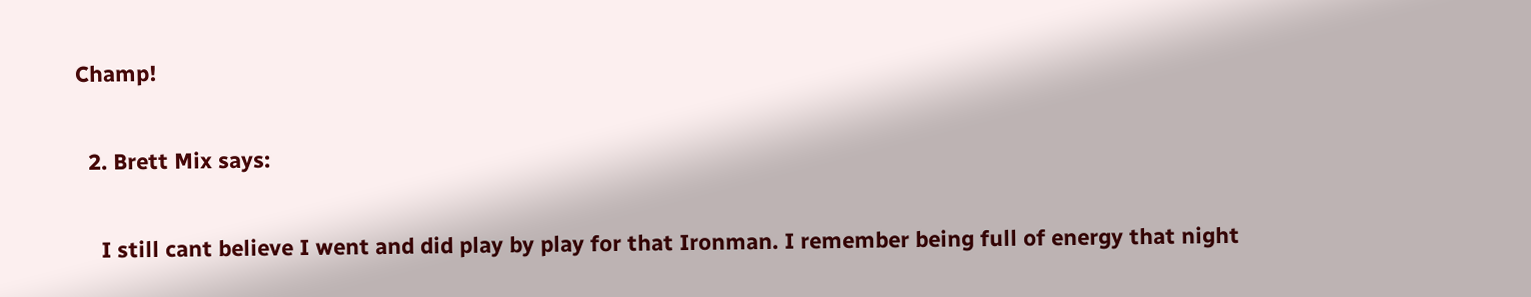Champ!

  2. Brett Mix says:

    I still cant believe I went and did play by play for that Ironman. I remember being full of energy that night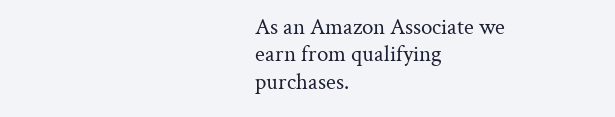As an Amazon Associate we earn from qualifying purchases.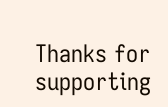Thanks for supporting